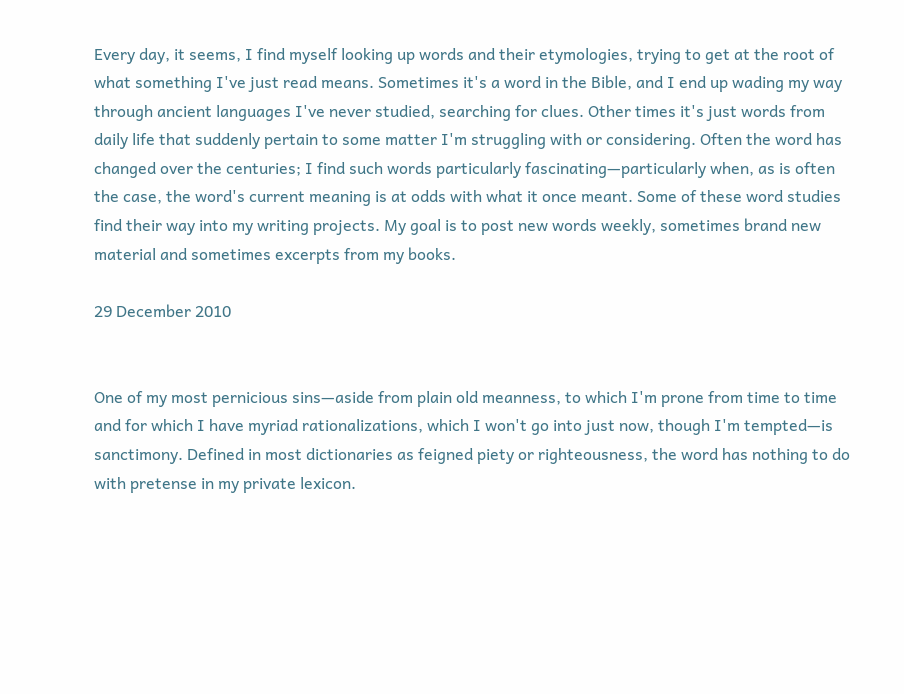Every day, it seems, I find myself looking up words and their etymologies, trying to get at the root of what something I've just read means. Sometimes it's a word in the Bible, and I end up wading my way through ancient languages I've never studied, searching for clues. Other times it's just words from daily life that suddenly pertain to some matter I'm struggling with or considering. Often the word has changed over the centuries; I find such words particularly fascinating—particularly when, as is often the case, the word's current meaning is at odds with what it once meant. Some of these word studies find their way into my writing projects. My goal is to post new words weekly, sometimes brand new material and sometimes excerpts from my books.

29 December 2010


One of my most pernicious sins—aside from plain old meanness, to which I'm prone from time to time and for which I have myriad rationalizations, which I won't go into just now, though I'm tempted—is sanctimony. Defined in most dictionaries as feigned piety or righteousness, the word has nothing to do with pretense in my private lexicon.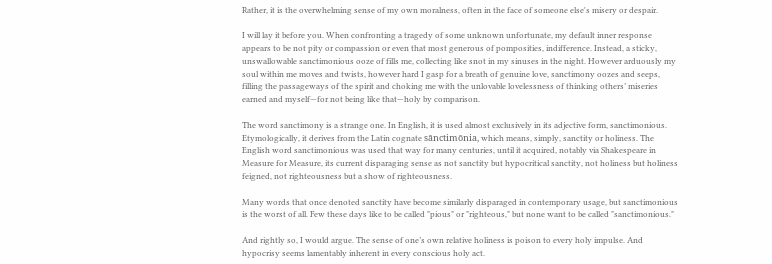Rather, it is the overwhelming sense of my own moralness, often in the face of someone else's misery or despair.

I will lay it before you. When confronting a tragedy of some unknown unfortunate, my default inner response appears to be not pity or compassion or even that most generous of pomposities, indifference. Instead, a sticky, unswallowable sanctimonious ooze of fills me, collecting like snot in my sinuses in the night. However arduously my soul within me moves and twists, however hard I gasp for a breath of genuine love, sanctimony oozes and seeps, filling the passageways of the spirit and choking me with the unlovable lovelessness of thinking others’ miseries earned and myself—for not being like that—holy by comparison.

The word sanctimony is a strange one. In English, it is used almost exclusively in its adjective form, sanctimonious. Etymologically, it derives from the Latin cognate sānctimōnia, which means, simply, sanctity or holiness. The English word sanctimonious was used that way for many centuries, until it acquired, notably via Shakespeare in Measure for Measure, its current disparaging sense as not sanctity but hypocritical sanctity, not holiness but holiness feigned, not righteousness but a show of righteousness.

Many words that once denoted sanctity have become similarly disparaged in contemporary usage, but sanctimonious is the worst of all. Few these days like to be called "pious" or "righteous," but none want to be called "sanctimonious."

And rightly so, I would argue. The sense of one’s own relative holiness is poison to every holy impulse. And hypocrisy seems lamentably inherent in every conscious holy act.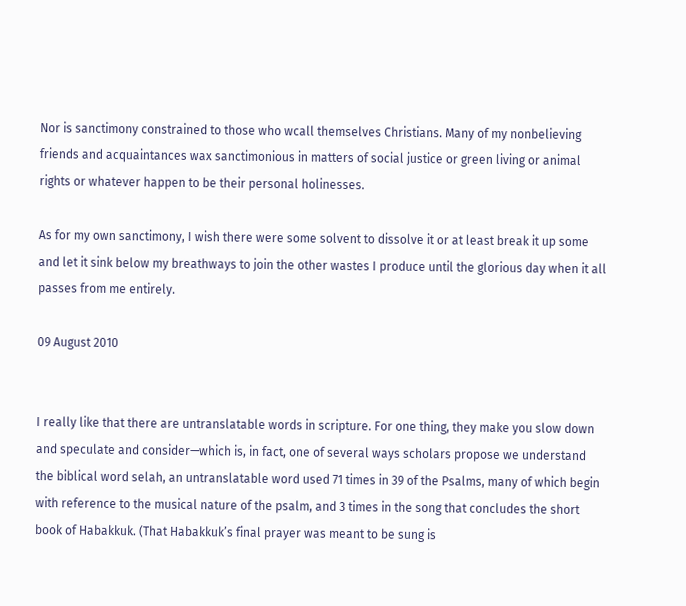Nor is sanctimony constrained to those who wcall themselves Christians. Many of my nonbelieving friends and acquaintances wax sanctimonious in matters of social justice or green living or animal rights or whatever happen to be their personal holinesses.

As for my own sanctimony, I wish there were some solvent to dissolve it or at least break it up some and let it sink below my breathways to join the other wastes I produce until the glorious day when it all passes from me entirely.

09 August 2010


I really like that there are untranslatable words in scripture. For one thing, they make you slow down and speculate and consider—which is, in fact, one of several ways scholars propose we understand the biblical word selah, an untranslatable word used 71 times in 39 of the Psalms, many of which begin with reference to the musical nature of the psalm, and 3 times in the song that concludes the short book of Habakkuk. (That Habakkuk’s final prayer was meant to be sung is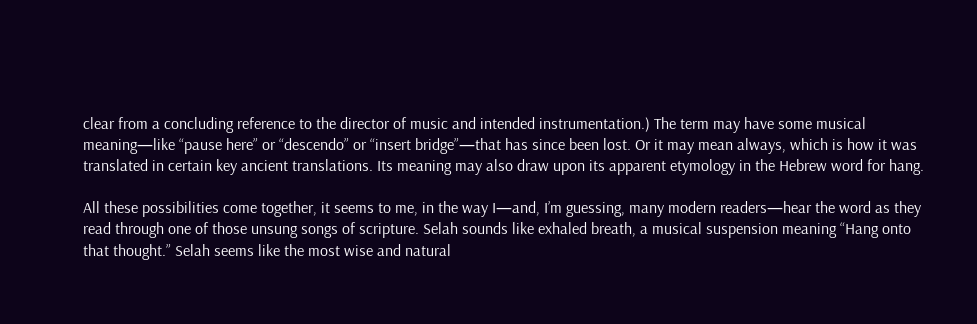clear from a concluding reference to the director of music and intended instrumentation.) The term may have some musical meaning—like “pause here” or “descendo” or “insert bridge”—that has since been lost. Or it may mean always, which is how it was translated in certain key ancient translations. Its meaning may also draw upon its apparent etymology in the Hebrew word for hang.

All these possibilities come together, it seems to me, in the way I—and, I’m guessing, many modern readers—hear the word as they read through one of those unsung songs of scripture. Selah sounds like exhaled breath, a musical suspension meaning “Hang onto that thought.” Selah seems like the most wise and natural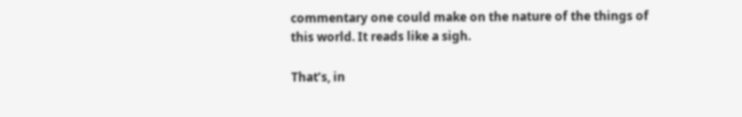commentary one could make on the nature of the things of this world. It reads like a sigh.

That’s, in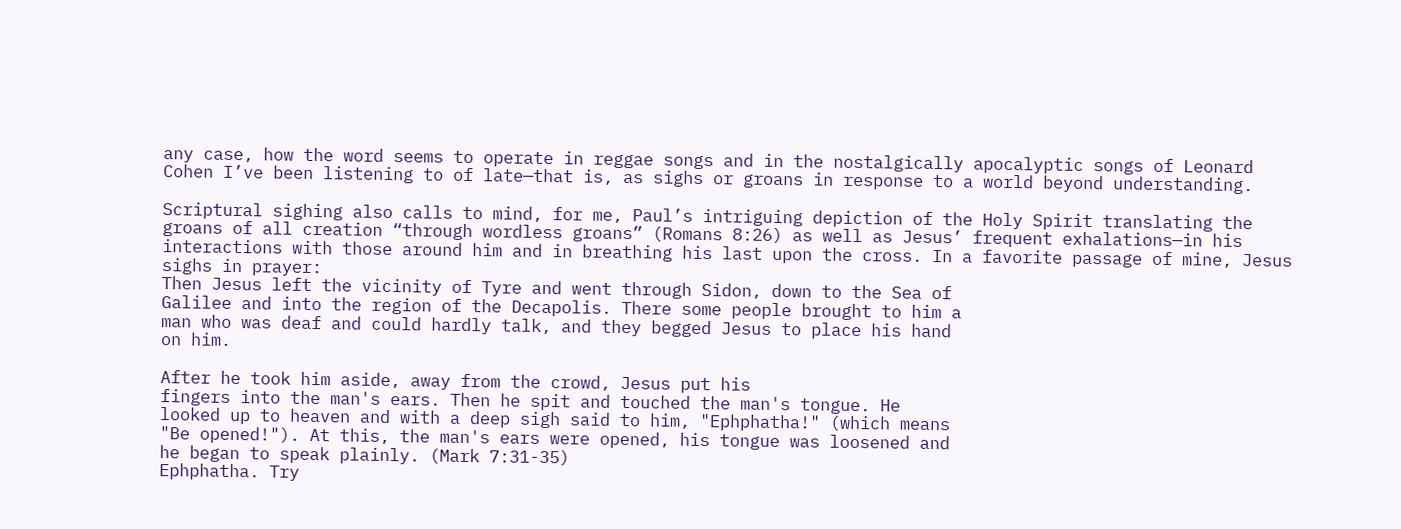any case, how the word seems to operate in reggae songs and in the nostalgically apocalyptic songs of Leonard Cohen I’ve been listening to of late—that is, as sighs or groans in response to a world beyond understanding.

Scriptural sighing also calls to mind, for me, Paul’s intriguing depiction of the Holy Spirit translating the groans of all creation “through wordless groans” (Romans 8:26) as well as Jesus’ frequent exhalations—in his interactions with those around him and in breathing his last upon the cross. In a favorite passage of mine, Jesus sighs in prayer:
Then Jesus left the vicinity of Tyre and went through Sidon, down to the Sea of
Galilee and into the region of the Decapolis. There some people brought to him a
man who was deaf and could hardly talk, and they begged Jesus to place his hand
on him.

After he took him aside, away from the crowd, Jesus put his
fingers into the man's ears. Then he spit and touched the man's tongue. He
looked up to heaven and with a deep sigh said to him, "Ephphatha!" (which means
"Be opened!"). At this, the man's ears were opened, his tongue was loosened and
he began to speak plainly. (Mark 7:31-35)
Ephphatha. Try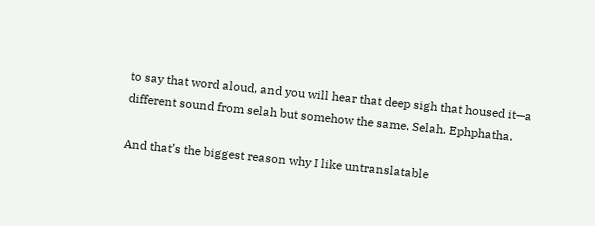to say that word aloud, and you will hear that deep sigh that housed it—a different sound from selah but somehow the same. Selah. Ephphatha.

And that’s the biggest reason why I like untranslatable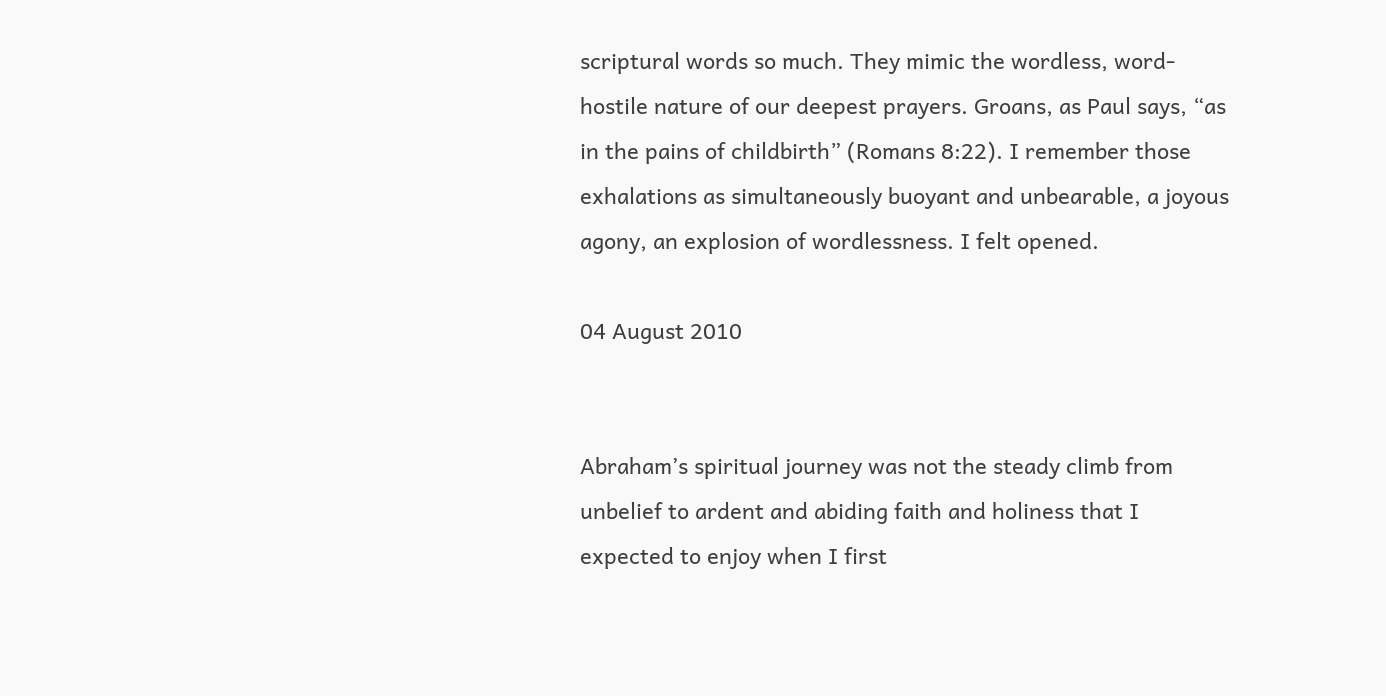scriptural words so much. They mimic the wordless, word-hostile nature of our deepest prayers. Groans, as Paul says, “as in the pains of childbirth” (Romans 8:22). I remember those exhalations as simultaneously buoyant and unbearable, a joyous agony, an explosion of wordlessness. I felt opened.

04 August 2010


Abraham’s spiritual journey was not the steady climb from unbelief to ardent and abiding faith and holiness that I expected to enjoy when I first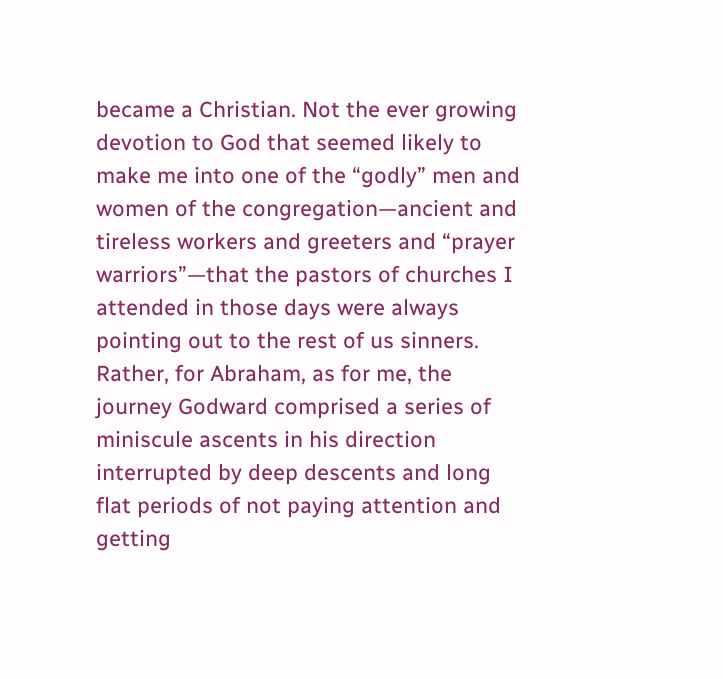became a Christian. Not the ever growing devotion to God that seemed likely to make me into one of the “godly” men and women of the congregation—ancient and tireless workers and greeters and “prayer warriors”—that the pastors of churches I attended in those days were always pointing out to the rest of us sinners. Rather, for Abraham, as for me, the journey Godward comprised a series of miniscule ascents in his direction interrupted by deep descents and long flat periods of not paying attention and getting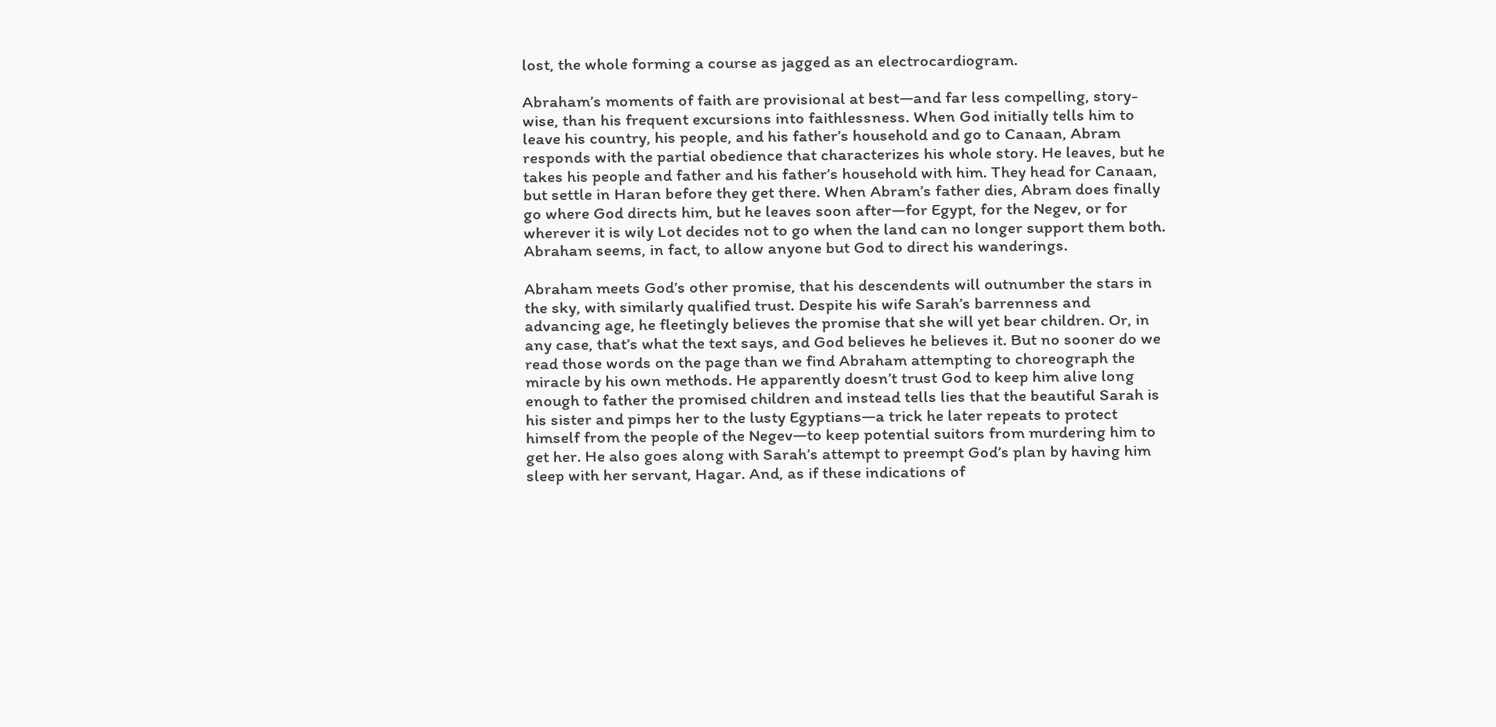lost, the whole forming a course as jagged as an electrocardiogram.

Abraham’s moments of faith are provisional at best—and far less compelling, story-wise, than his frequent excursions into faithlessness. When God initially tells him to leave his country, his people, and his father’s household and go to Canaan, Abram responds with the partial obedience that characterizes his whole story. He leaves, but he takes his people and father and his father’s household with him. They head for Canaan, but settle in Haran before they get there. When Abram’s father dies, Abram does finally go where God directs him, but he leaves soon after—for Egypt, for the Negev, or for wherever it is wily Lot decides not to go when the land can no longer support them both. Abraham seems, in fact, to allow anyone but God to direct his wanderings.

Abraham meets God’s other promise, that his descendents will outnumber the stars in the sky, with similarly qualified trust. Despite his wife Sarah’s barrenness and advancing age, he fleetingly believes the promise that she will yet bear children. Or, in any case, that’s what the text says, and God believes he believes it. But no sooner do we read those words on the page than we find Abraham attempting to choreograph the miracle by his own methods. He apparently doesn’t trust God to keep him alive long enough to father the promised children and instead tells lies that the beautiful Sarah is his sister and pimps her to the lusty Egyptians—a trick he later repeats to protect himself from the people of the Negev—to keep potential suitors from murdering him to get her. He also goes along with Sarah’s attempt to preempt God’s plan by having him sleep with her servant, Hagar. And, as if these indications of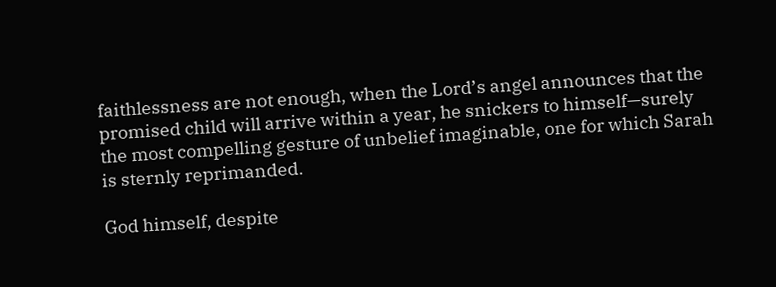faithlessness are not enough, when the Lord’s angel announces that the promised child will arrive within a year, he snickers to himself—surely the most compelling gesture of unbelief imaginable, one for which Sarah is sternly reprimanded.

God himself, despite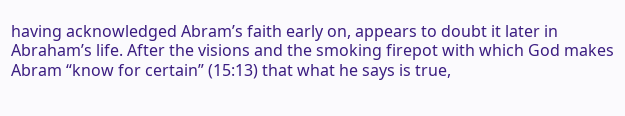having acknowledged Abram’s faith early on, appears to doubt it later in Abraham’s life. After the visions and the smoking firepot with which God makes Abram “know for certain” (15:13) that what he says is true,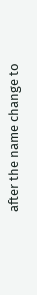after the name change to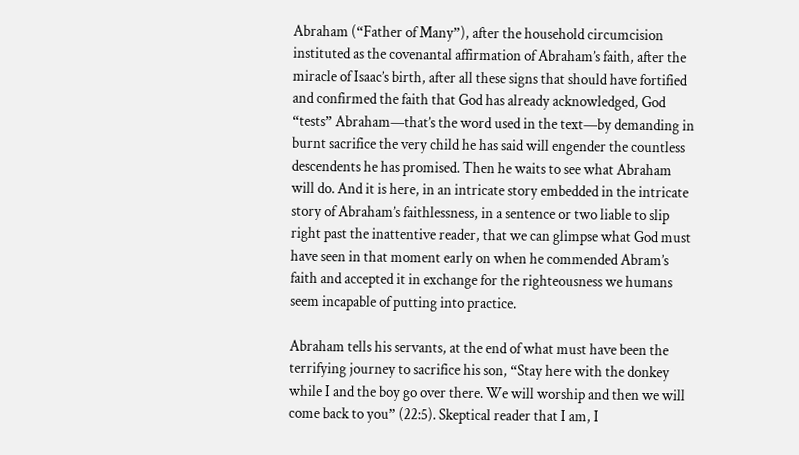Abraham (“Father of Many”), after the household circumcision instituted as the covenantal affirmation of Abraham’s faith, after the miracle of Isaac’s birth, after all these signs that should have fortified and confirmed the faith that God has already acknowledged, God “tests” Abraham—that’s the word used in the text—by demanding in burnt sacrifice the very child he has said will engender the countless descendents he has promised. Then he waits to see what Abraham will do. And it is here, in an intricate story embedded in the intricate story of Abraham’s faithlessness, in a sentence or two liable to slip right past the inattentive reader, that we can glimpse what God must have seen in that moment early on when he commended Abram’s faith and accepted it in exchange for the righteousness we humans seem incapable of putting into practice.

Abraham tells his servants, at the end of what must have been the terrifying journey to sacrifice his son, “Stay here with the donkey while I and the boy go over there. We will worship and then we will come back to you” (22:5). Skeptical reader that I am, I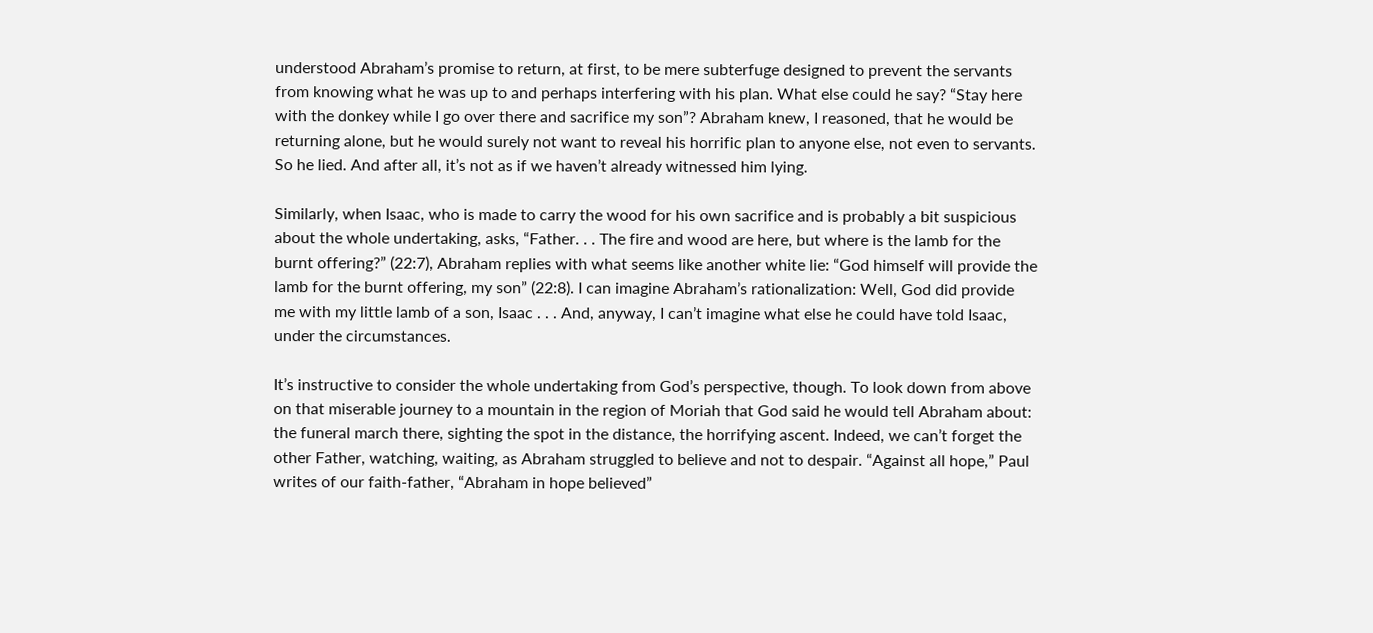understood Abraham’s promise to return, at first, to be mere subterfuge designed to prevent the servants from knowing what he was up to and perhaps interfering with his plan. What else could he say? “Stay here with the donkey while I go over there and sacrifice my son”? Abraham knew, I reasoned, that he would be returning alone, but he would surely not want to reveal his horrific plan to anyone else, not even to servants. So he lied. And after all, it’s not as if we haven’t already witnessed him lying.

Similarly, when Isaac, who is made to carry the wood for his own sacrifice and is probably a bit suspicious about the whole undertaking, asks, “Father. . . The fire and wood are here, but where is the lamb for the burnt offering?” (22:7), Abraham replies with what seems like another white lie: “God himself will provide the lamb for the burnt offering, my son” (22:8). I can imagine Abraham’s rationalization: Well, God did provide me with my little lamb of a son, Isaac . . . And, anyway, I can’t imagine what else he could have told Isaac, under the circumstances.

It’s instructive to consider the whole undertaking from God’s perspective, though. To look down from above on that miserable journey to a mountain in the region of Moriah that God said he would tell Abraham about: the funeral march there, sighting the spot in the distance, the horrifying ascent. Indeed, we can’t forget the other Father, watching, waiting, as Abraham struggled to believe and not to despair. “Against all hope,” Paul writes of our faith-father, “Abraham in hope believed”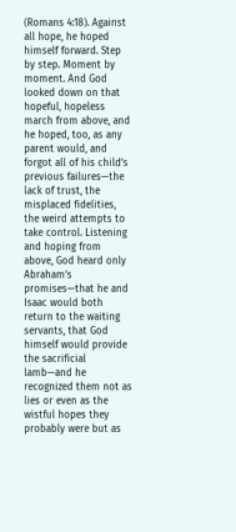(Romans 4:18). Against all hope, he hoped himself forward. Step by step. Moment by moment. And God looked down on that hopeful, hopeless march from above, and he hoped, too, as any parent would, and forgot all of his child’s previous failures—the lack of trust, the misplaced fidelities, the weird attempts to take control. Listening and hoping from above, God heard only Abraham’s promises—that he and Isaac would both return to the waiting servants, that God himself would provide the sacrificial lamb—and he recognized them not as lies or even as the wistful hopes they probably were but as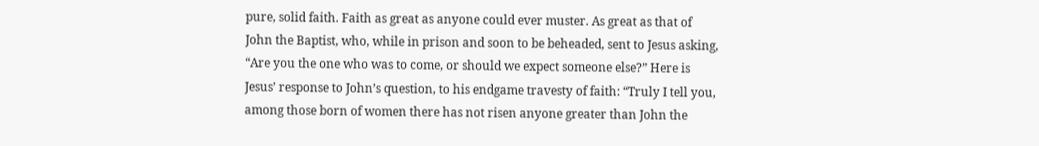pure, solid faith. Faith as great as anyone could ever muster. As great as that of John the Baptist, who, while in prison and soon to be beheaded, sent to Jesus asking, “Are you the one who was to come, or should we expect someone else?” Here is Jesus’ response to John’s question, to his endgame travesty of faith: “Truly I tell you, among those born of women there has not risen anyone greater than John the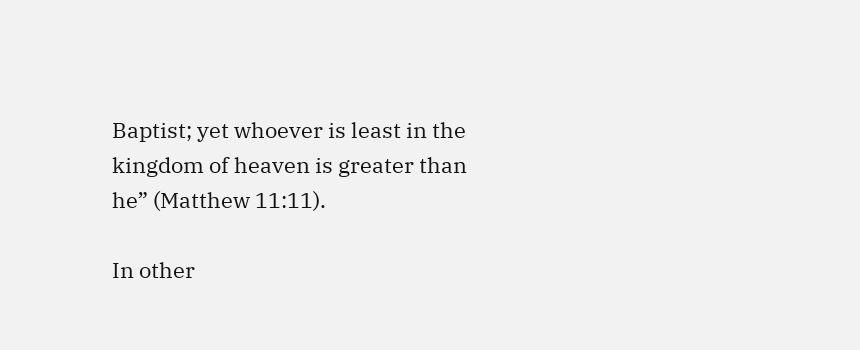Baptist; yet whoever is least in the kingdom of heaven is greater than he” (Matthew 11:11).

In other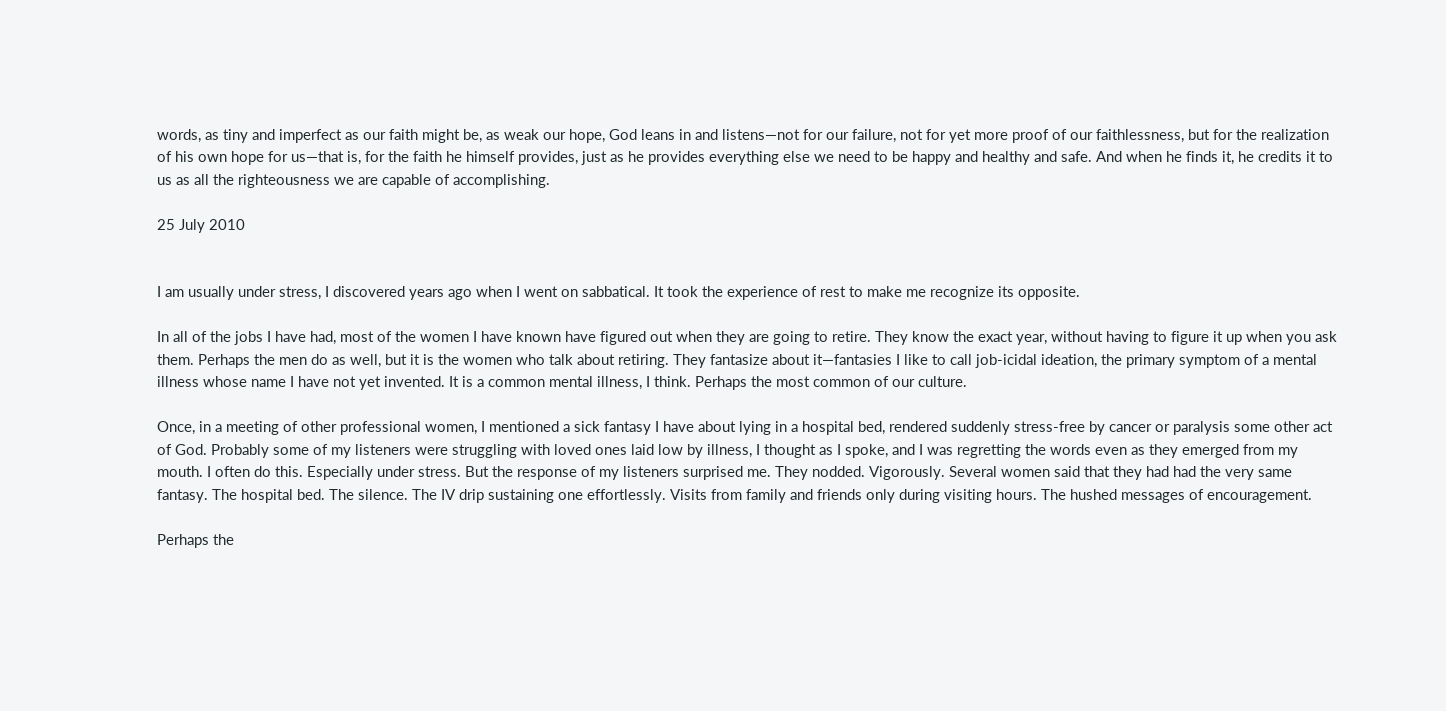words, as tiny and imperfect as our faith might be, as weak our hope, God leans in and listens—not for our failure, not for yet more proof of our faithlessness, but for the realization of his own hope for us—that is, for the faith he himself provides, just as he provides everything else we need to be happy and healthy and safe. And when he finds it, he credits it to us as all the righteousness we are capable of accomplishing.

25 July 2010


I am usually under stress, I discovered years ago when I went on sabbatical. It took the experience of rest to make me recognize its opposite.

In all of the jobs I have had, most of the women I have known have figured out when they are going to retire. They know the exact year, without having to figure it up when you ask them. Perhaps the men do as well, but it is the women who talk about retiring. They fantasize about it—fantasies I like to call job-icidal ideation, the primary symptom of a mental illness whose name I have not yet invented. It is a common mental illness, I think. Perhaps the most common of our culture.

Once, in a meeting of other professional women, I mentioned a sick fantasy I have about lying in a hospital bed, rendered suddenly stress-free by cancer or paralysis some other act of God. Probably some of my listeners were struggling with loved ones laid low by illness, I thought as I spoke, and I was regretting the words even as they emerged from my mouth. I often do this. Especially under stress. But the response of my listeners surprised me. They nodded. Vigorously. Several women said that they had had the very same fantasy. The hospital bed. The silence. The IV drip sustaining one effortlessly. Visits from family and friends only during visiting hours. The hushed messages of encouragement.

Perhaps the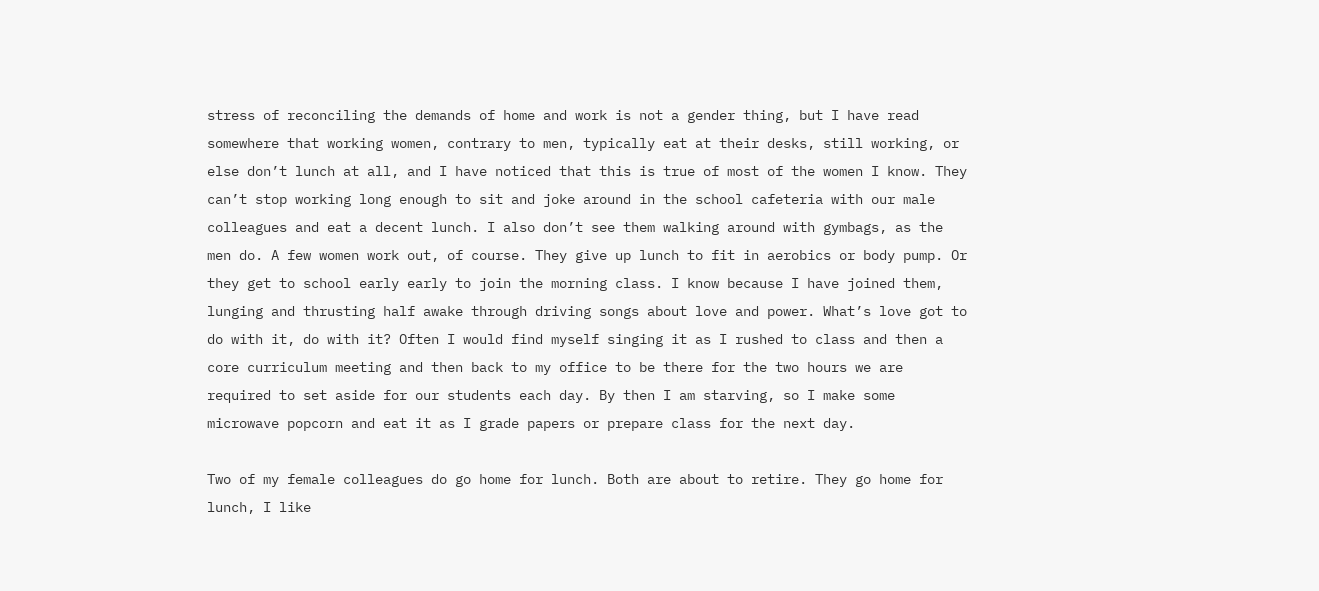stress of reconciling the demands of home and work is not a gender thing, but I have read somewhere that working women, contrary to men, typically eat at their desks, still working, or else don’t lunch at all, and I have noticed that this is true of most of the women I know. They can’t stop working long enough to sit and joke around in the school cafeteria with our male colleagues and eat a decent lunch. I also don’t see them walking around with gymbags, as the men do. A few women work out, of course. They give up lunch to fit in aerobics or body pump. Or they get to school early early to join the morning class. I know because I have joined them, lunging and thrusting half awake through driving songs about love and power. What’s love got to do with it, do with it? Often I would find myself singing it as I rushed to class and then a core curriculum meeting and then back to my office to be there for the two hours we are required to set aside for our students each day. By then I am starving, so I make some microwave popcorn and eat it as I grade papers or prepare class for the next day.

Two of my female colleagues do go home for lunch. Both are about to retire. They go home for lunch, I like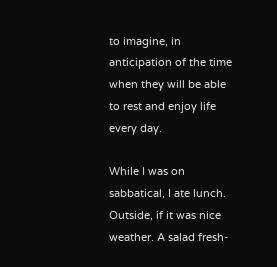to imagine, in anticipation of the time when they will be able to rest and enjoy life every day.

While I was on sabbatical, I ate lunch. Outside, if it was nice weather. A salad fresh-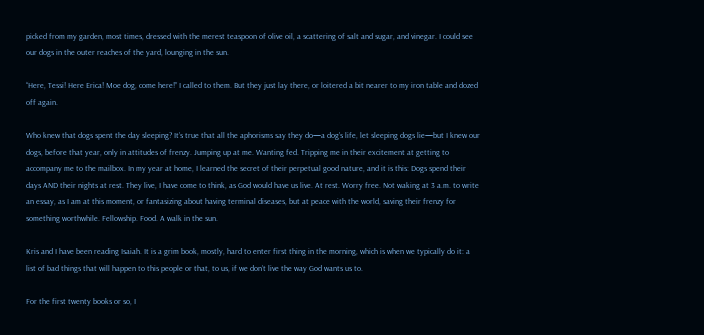picked from my garden, most times, dressed with the merest teaspoon of olive oil, a scattering of salt and sugar, and vinegar. I could see our dogs in the outer reaches of the yard, lounging in the sun.

“Here, Tessi! Here Erica! Moe dog, come here!” I called to them. But they just lay there, or loitered a bit nearer to my iron table and dozed off again.

Who knew that dogs spent the day sleeping? It’s true that all the aphorisms say they do—a dog’s life, let sleeping dogs lie—but I knew our dogs, before that year, only in attitudes of frenzy. Jumping up at me. Wanting fed. Tripping me in their excitement at getting to accompany me to the mailbox. In my year at home, I learned the secret of their perpetual good nature, and it is this: Dogs spend their days AND their nights at rest. They live, I have come to think, as God would have us live. At rest. Worry free. Not waking at 3 a.m. to write an essay, as I am at this moment, or fantasizing about having terminal diseases, but at peace with the world, saving their frenzy for something worthwhile. Fellowship. Food. A walk in the sun.

Kris and I have been reading Isaiah. It is a grim book, mostly, hard to enter first thing in the morning, which is when we typically do it: a list of bad things that will happen to this people or that, to us, if we don’t live the way God wants us to.

For the first twenty books or so, I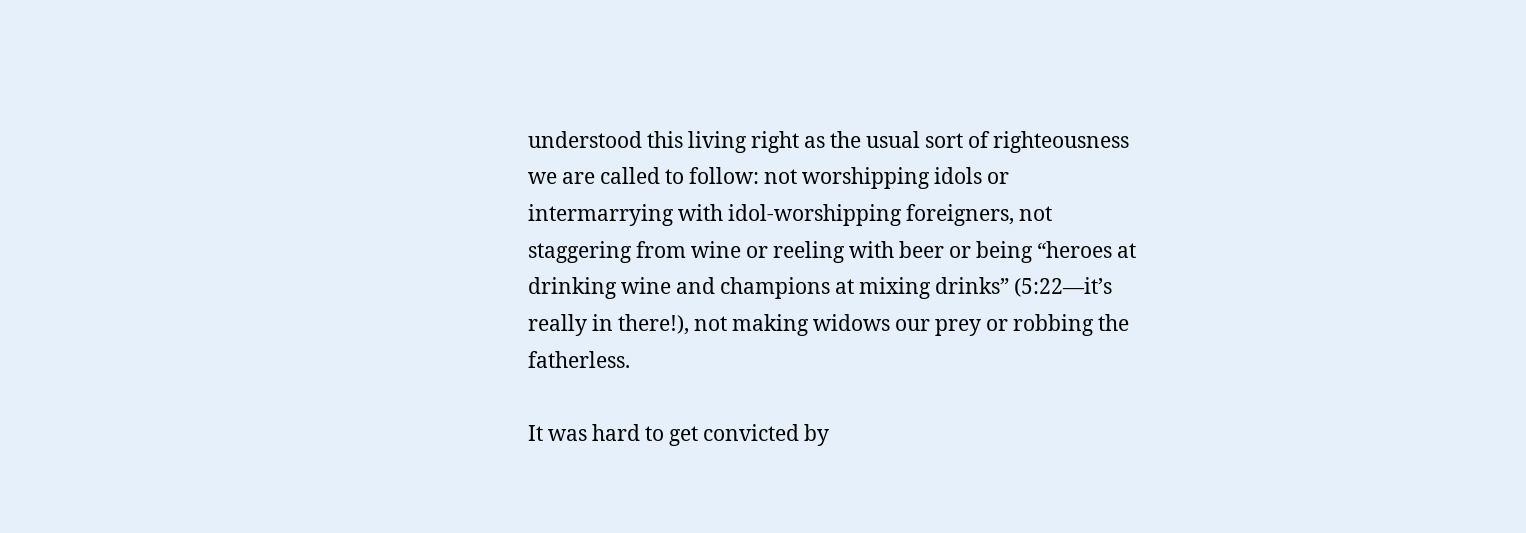understood this living right as the usual sort of righteousness we are called to follow: not worshipping idols or intermarrying with idol-worshipping foreigners, not staggering from wine or reeling with beer or being “heroes at drinking wine and champions at mixing drinks” (5:22—it’s really in there!), not making widows our prey or robbing the fatherless.

It was hard to get convicted by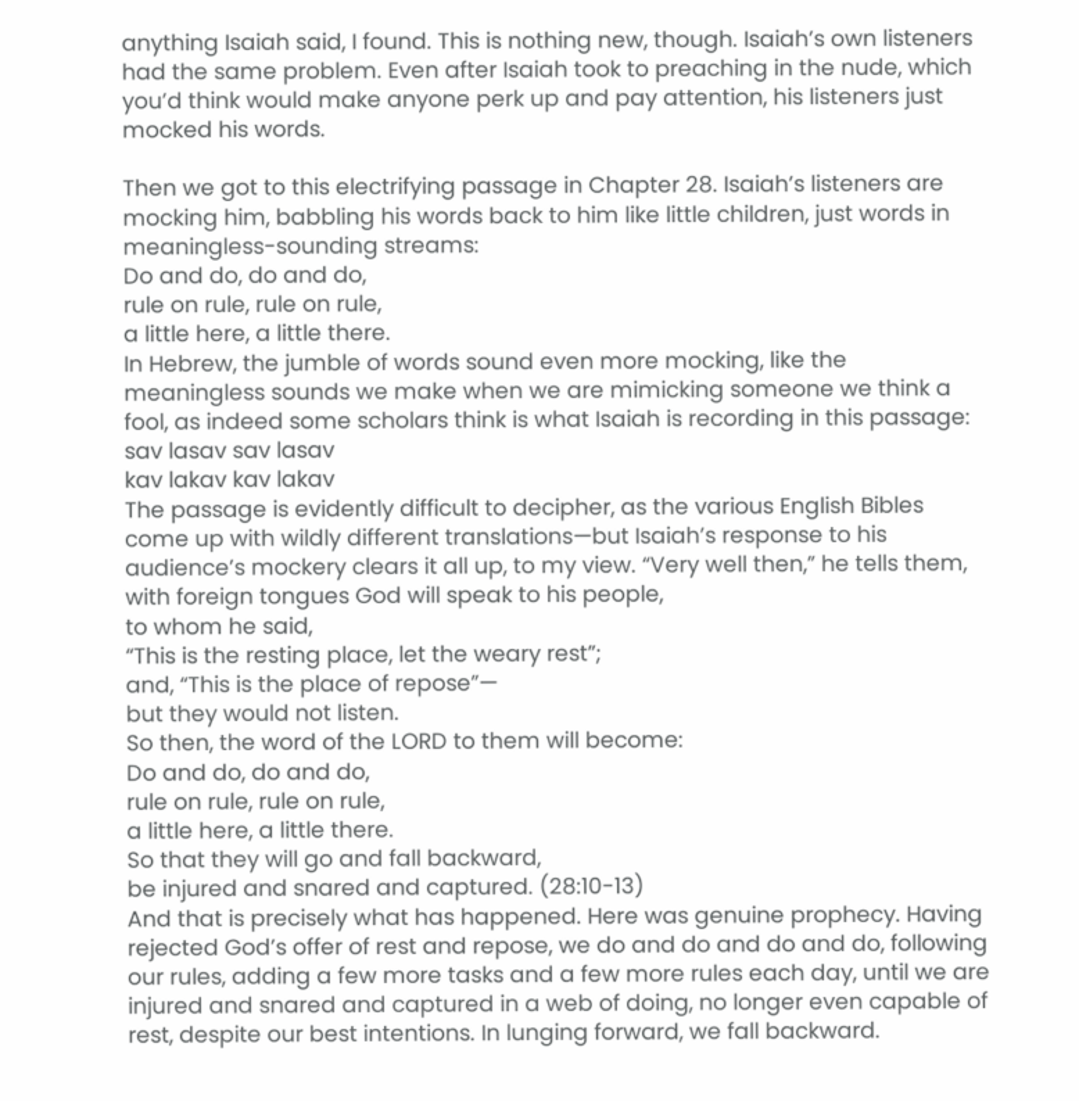anything Isaiah said, I found. This is nothing new, though. Isaiah’s own listeners had the same problem. Even after Isaiah took to preaching in the nude, which you’d think would make anyone perk up and pay attention, his listeners just mocked his words.

Then we got to this electrifying passage in Chapter 28. Isaiah’s listeners are mocking him, babbling his words back to him like little children, just words in meaningless-sounding streams:
Do and do, do and do,
rule on rule, rule on rule,
a little here, a little there.
In Hebrew, the jumble of words sound even more mocking, like the meaningless sounds we make when we are mimicking someone we think a fool, as indeed some scholars think is what Isaiah is recording in this passage:
sav lasav sav lasav
kav lakav kav lakav
The passage is evidently difficult to decipher, as the various English Bibles come up with wildly different translations—but Isaiah’s response to his audience’s mockery clears it all up, to my view. “Very well then,” he tells them,
with foreign tongues God will speak to his people,
to whom he said,
“This is the resting place, let the weary rest”;
and, “This is the place of repose”—
but they would not listen.
So then, the word of the LORD to them will become:
Do and do, do and do,
rule on rule, rule on rule,
a little here, a little there.
So that they will go and fall backward,
be injured and snared and captured. (28:10-13)
And that is precisely what has happened. Here was genuine prophecy. Having rejected God’s offer of rest and repose, we do and do and do and do, following our rules, adding a few more tasks and a few more rules each day, until we are injured and snared and captured in a web of doing, no longer even capable of rest, despite our best intentions. In lunging forward, we fall backward.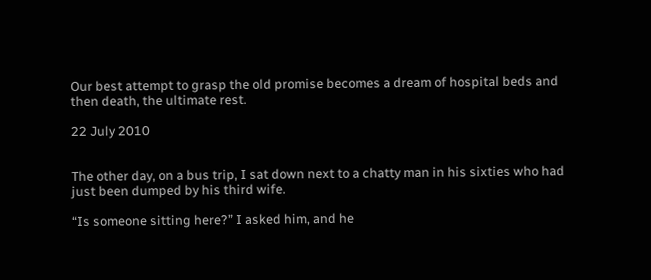Our best attempt to grasp the old promise becomes a dream of hospital beds and then death, the ultimate rest.

22 July 2010


The other day, on a bus trip, I sat down next to a chatty man in his sixties who had just been dumped by his third wife.

“Is someone sitting here?” I asked him, and he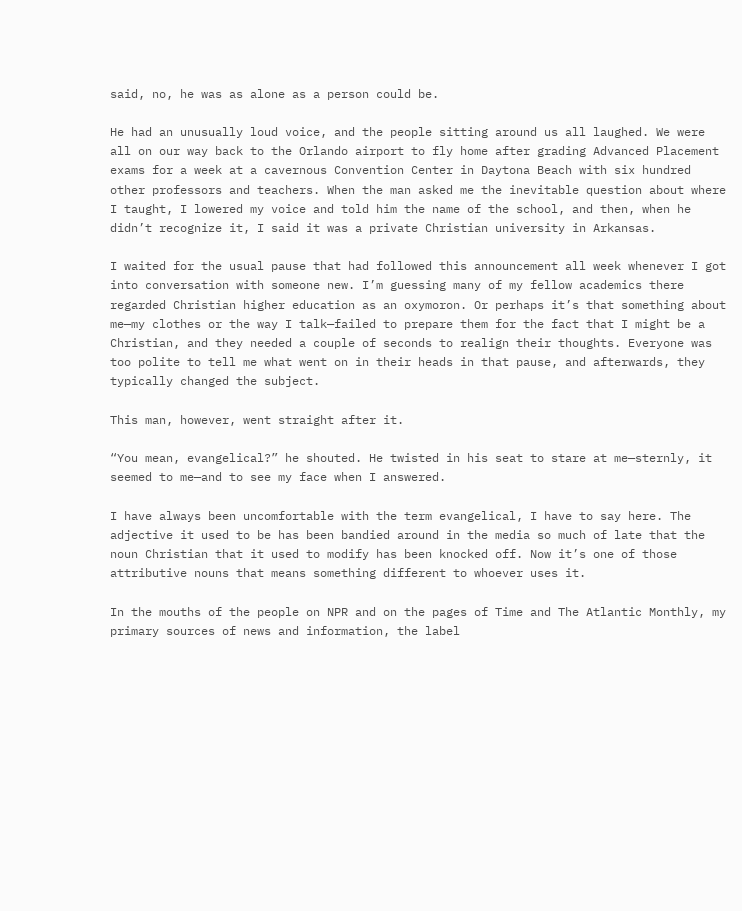said, no, he was as alone as a person could be.

He had an unusually loud voice, and the people sitting around us all laughed. We were all on our way back to the Orlando airport to fly home after grading Advanced Placement exams for a week at a cavernous Convention Center in Daytona Beach with six hundred other professors and teachers. When the man asked me the inevitable question about where I taught, I lowered my voice and told him the name of the school, and then, when he didn’t recognize it, I said it was a private Christian university in Arkansas.

I waited for the usual pause that had followed this announcement all week whenever I got into conversation with someone new. I’m guessing many of my fellow academics there regarded Christian higher education as an oxymoron. Or perhaps it’s that something about me—my clothes or the way I talk—failed to prepare them for the fact that I might be a Christian, and they needed a couple of seconds to realign their thoughts. Everyone was too polite to tell me what went on in their heads in that pause, and afterwards, they typically changed the subject.

This man, however, went straight after it.

“You mean, evangelical?” he shouted. He twisted in his seat to stare at me—sternly, it seemed to me—and to see my face when I answered.

I have always been uncomfortable with the term evangelical, I have to say here. The adjective it used to be has been bandied around in the media so much of late that the noun Christian that it used to modify has been knocked off. Now it’s one of those attributive nouns that means something different to whoever uses it.

In the mouths of the people on NPR and on the pages of Time and The Atlantic Monthly, my primary sources of news and information, the label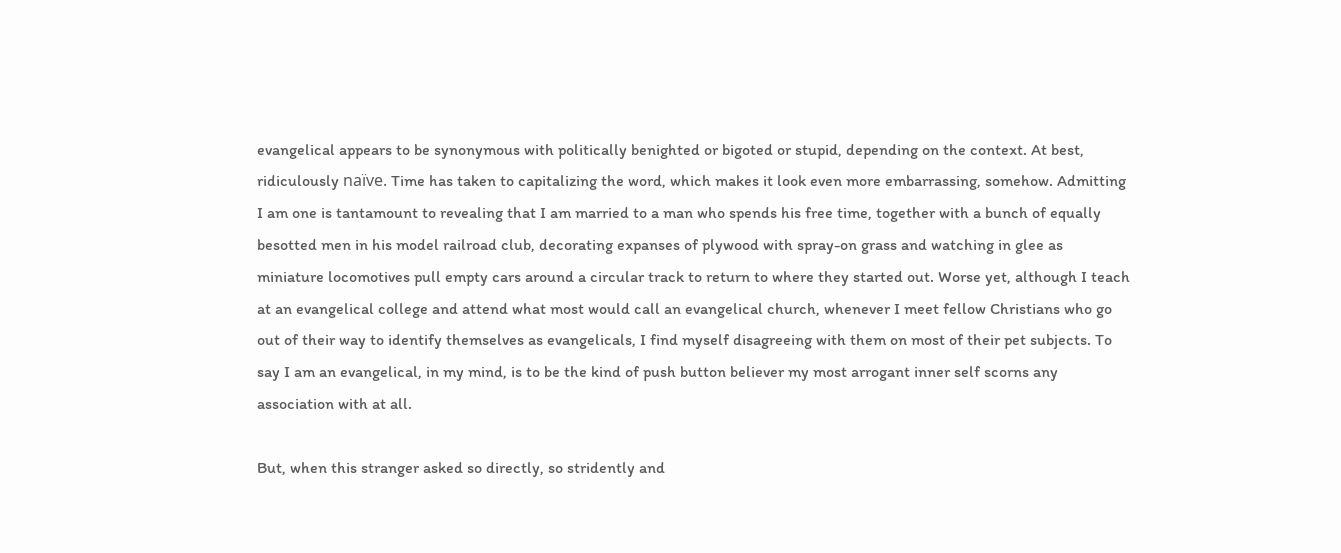evangelical appears to be synonymous with politically benighted or bigoted or stupid, depending on the context. At best, ridiculously naïve. Time has taken to capitalizing the word, which makes it look even more embarrassing, somehow. Admitting I am one is tantamount to revealing that I am married to a man who spends his free time, together with a bunch of equally besotted men in his model railroad club, decorating expanses of plywood with spray-on grass and watching in glee as miniature locomotives pull empty cars around a circular track to return to where they started out. Worse yet, although I teach at an evangelical college and attend what most would call an evangelical church, whenever I meet fellow Christians who go out of their way to identify themselves as evangelicals, I find myself disagreeing with them on most of their pet subjects. To say I am an evangelical, in my mind, is to be the kind of push button believer my most arrogant inner self scorns any association with at all.

But, when this stranger asked so directly, so stridently and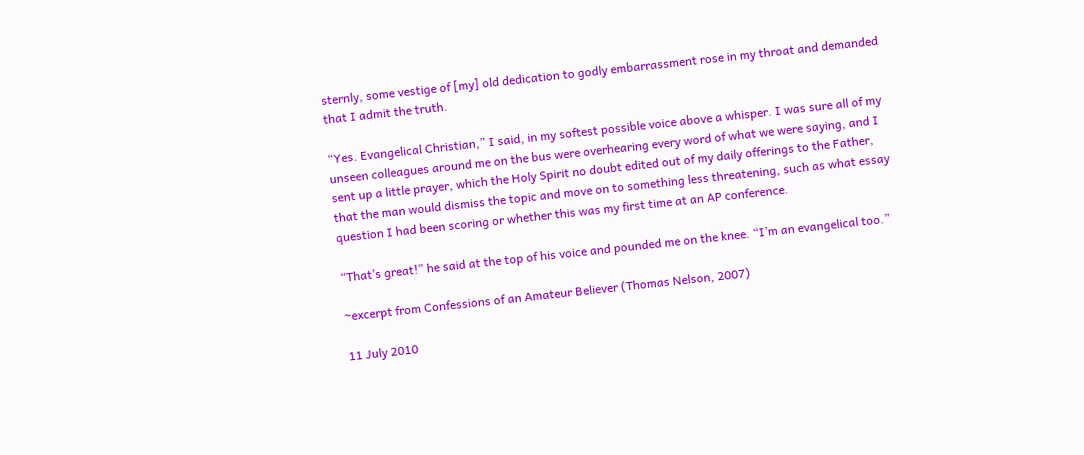sternly, some vestige of [my] old dedication to godly embarrassment rose in my throat and demanded that I admit the truth.

“Yes. Evangelical Christian,” I said, in my softest possible voice above a whisper. I was sure all of my unseen colleagues around me on the bus were overhearing every word of what we were saying, and I sent up a little prayer, which the Holy Spirit no doubt edited out of my daily offerings to the Father, that the man would dismiss the topic and move on to something less threatening, such as what essay question I had been scoring or whether this was my first time at an AP conference.

“That’s great!” he said at the top of his voice and pounded me on the knee. “I’m an evangelical too.”

~excerpt from Confessions of an Amateur Believer (Thomas Nelson, 2007)

11 July 2010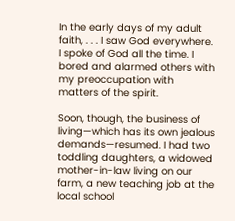In the early days of my adult faith, . . . I saw God everywhere. I spoke of God all the time. I bored and alarmed others with my preoccupation with matters of the spirit.

Soon, though, the business of living—which has its own jealous demands—resumed. I had two toddling daughters, a widowed mother-in-law living on our farm, a new teaching job at the local school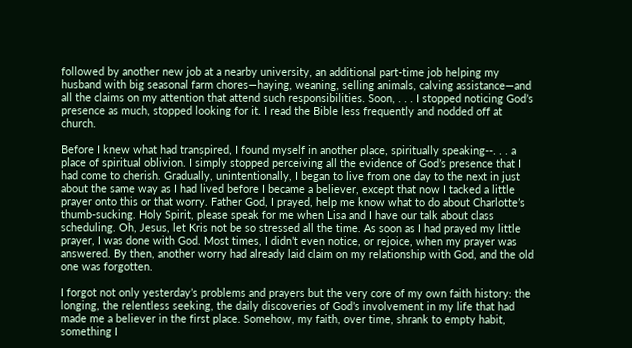followed by another new job at a nearby university, an additional part-time job helping my husband with big seasonal farm chores—haying, weaning, selling animals, calving assistance—and all the claims on my attention that attend such responsibilities. Soon, . . . I stopped noticing God’s presence as much, stopped looking for it. I read the Bible less frequently and nodded off at church.

Before I knew what had transpired, I found myself in another place, spiritually speaking--. . . a place of spiritual oblivion. I simply stopped perceiving all the evidence of God’s presence that I had come to cherish. Gradually, unintentionally, I began to live from one day to the next in just about the same way as I had lived before I became a believer, except that now I tacked a little prayer onto this or that worry. Father God, I prayed, help me know what to do about Charlotte’s thumb-sucking. Holy Spirit, please speak for me when Lisa and I have our talk about class scheduling. Oh, Jesus, let Kris not be so stressed all the time. As soon as I had prayed my little prayer, I was done with God. Most times, I didn’t even notice, or rejoice, when my prayer was answered. By then, another worry had already laid claim on my relationship with God, and the old one was forgotten.

I forgot not only yesterday’s problems and prayers but the very core of my own faith history: the longing, the relentless seeking, the daily discoveries of God’s involvement in my life that had made me a believer in the first place. Somehow, my faith, over time, shrank to empty habit, something I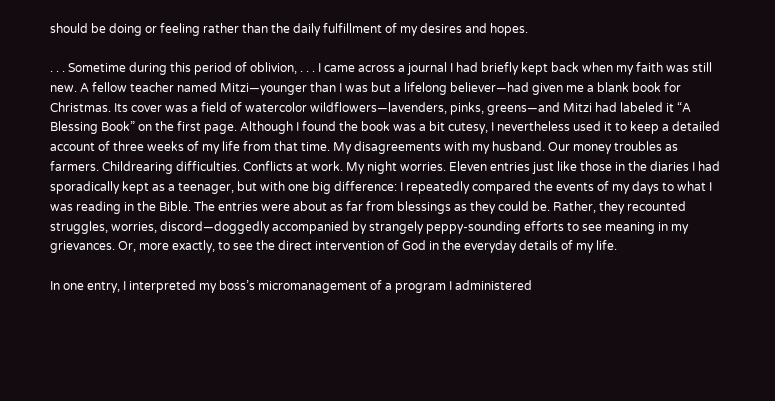should be doing or feeling rather than the daily fulfillment of my desires and hopes.

. . . Sometime during this period of oblivion, . . . I came across a journal I had briefly kept back when my faith was still new. A fellow teacher named Mitzi—younger than I was but a lifelong believer—had given me a blank book for Christmas. Its cover was a field of watercolor wildflowers—lavenders, pinks, greens—and Mitzi had labeled it “A Blessing Book” on the first page. Although I found the book was a bit cutesy, I nevertheless used it to keep a detailed account of three weeks of my life from that time. My disagreements with my husband. Our money troubles as farmers. Childrearing difficulties. Conflicts at work. My night worries. Eleven entries just like those in the diaries I had sporadically kept as a teenager, but with one big difference: I repeatedly compared the events of my days to what I was reading in the Bible. The entries were about as far from blessings as they could be. Rather, they recounted struggles, worries, discord—doggedly accompanied by strangely peppy-sounding efforts to see meaning in my grievances. Or, more exactly, to see the direct intervention of God in the everyday details of my life.

In one entry, I interpreted my boss’s micromanagement of a program I administered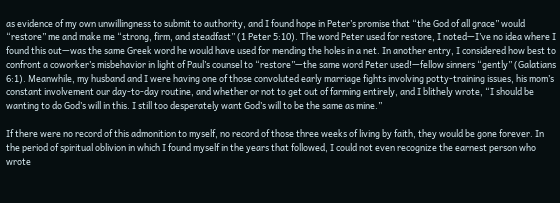as evidence of my own unwillingness to submit to authority, and I found hope in Peter’s promise that “the God of all grace” would “restore” me and make me “strong, firm, and steadfast” (1 Peter 5:10). The word Peter used for restore, I noted—I’ve no idea where I found this out—was the same Greek word he would have used for mending the holes in a net. In another entry, I considered how best to confront a coworker’s misbehavior in light of Paul’s counsel to “restore”—the same word Peter used!—fellow sinners “gently” (Galatians 6:1). Meanwhile, my husband and I were having one of those convoluted early marriage fights involving potty-training issues, his mom’s constant involvement our day-to-day routine, and whether or not to get out of farming entirely, and I blithely wrote, “I should be wanting to do God’s will in this. I still too desperately want God’s will to be the same as mine.”

If there were no record of this admonition to myself, no record of those three weeks of living by faith, they would be gone forever. In the period of spiritual oblivion in which I found myself in the years that followed, I could not even recognize the earnest person who wrote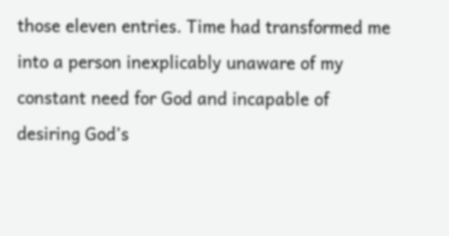those eleven entries. Time had transformed me into a person inexplicably unaware of my constant need for God and incapable of desiring God’s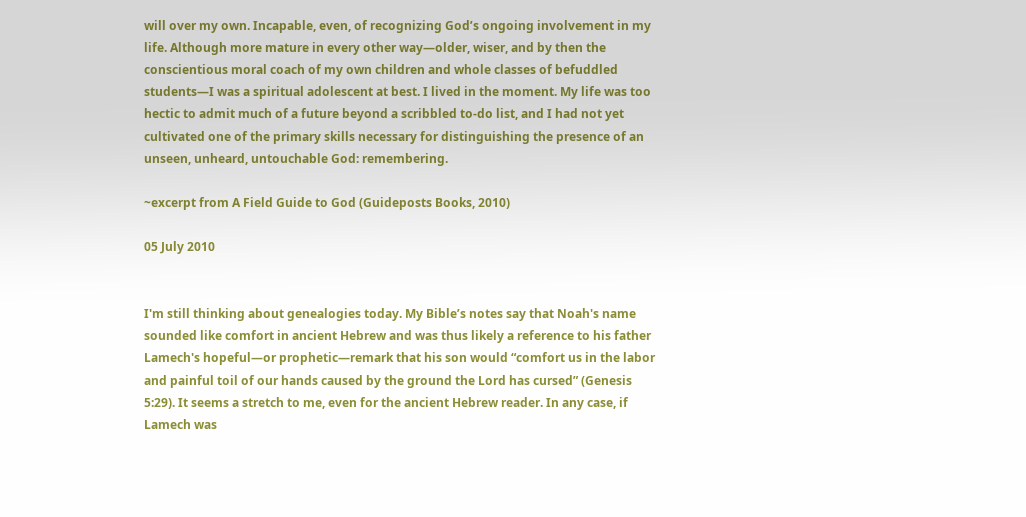will over my own. Incapable, even, of recognizing God’s ongoing involvement in my life. Although more mature in every other way—older, wiser, and by then the conscientious moral coach of my own children and whole classes of befuddled students—I was a spiritual adolescent at best. I lived in the moment. My life was too hectic to admit much of a future beyond a scribbled to-do list, and I had not yet cultivated one of the primary skills necessary for distinguishing the presence of an unseen, unheard, untouchable God: remembering.

~excerpt from A Field Guide to God (Guideposts Books, 2010)

05 July 2010


I'm still thinking about genealogies today. My Bible’s notes say that Noah's name sounded like comfort in ancient Hebrew and was thus likely a reference to his father Lamech's hopeful—or prophetic—remark that his son would “comfort us in the labor and painful toil of our hands caused by the ground the Lord has cursed” (Genesis 5:29). It seems a stretch to me, even for the ancient Hebrew reader. In any case, if Lamech was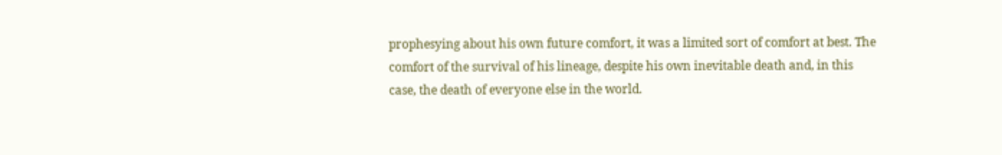prophesying about his own future comfort, it was a limited sort of comfort at best. The comfort of the survival of his lineage, despite his own inevitable death and, in this case, the death of everyone else in the world.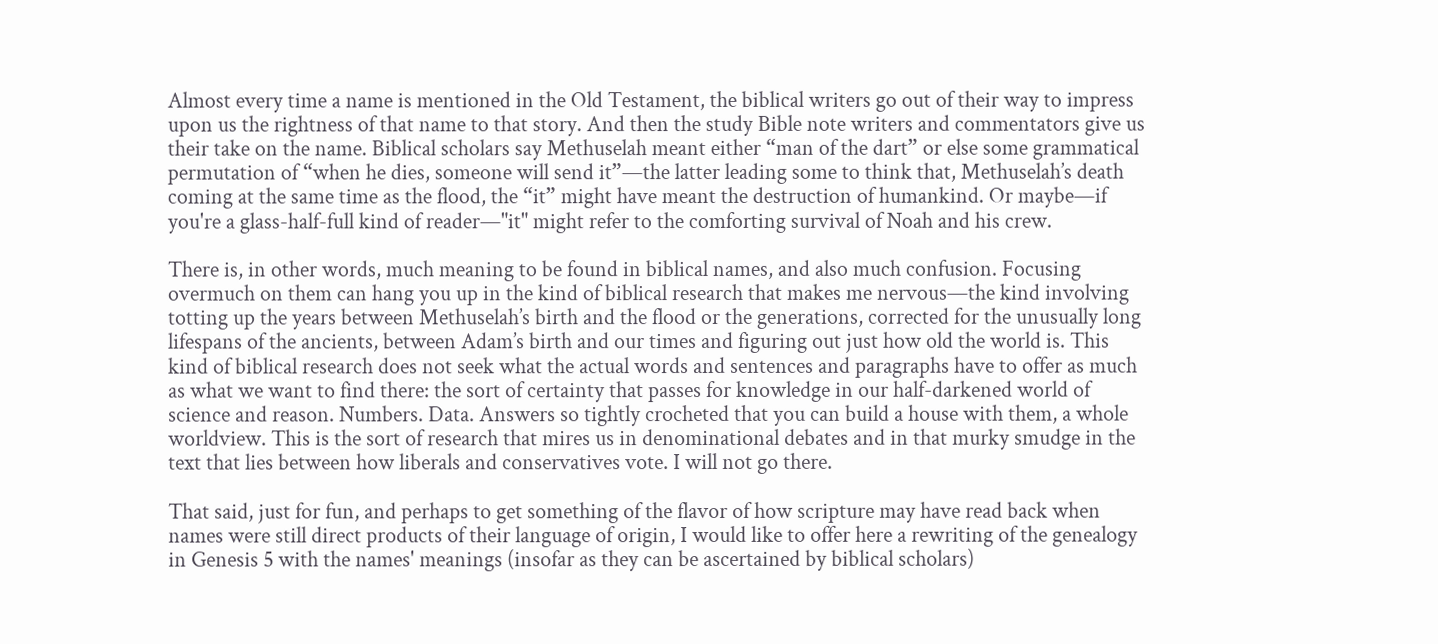Almost every time a name is mentioned in the Old Testament, the biblical writers go out of their way to impress upon us the rightness of that name to that story. And then the study Bible note writers and commentators give us their take on the name. Biblical scholars say Methuselah meant either “man of the dart” or else some grammatical permutation of “when he dies, someone will send it”—the latter leading some to think that, Methuselah’s death coming at the same time as the flood, the “it” might have meant the destruction of humankind. Or maybe—if you're a glass-half-full kind of reader—"it" might refer to the comforting survival of Noah and his crew.

There is, in other words, much meaning to be found in biblical names, and also much confusion. Focusing overmuch on them can hang you up in the kind of biblical research that makes me nervous—the kind involving totting up the years between Methuselah’s birth and the flood or the generations, corrected for the unusually long lifespans of the ancients, between Adam’s birth and our times and figuring out just how old the world is. This kind of biblical research does not seek what the actual words and sentences and paragraphs have to offer as much as what we want to find there: the sort of certainty that passes for knowledge in our half-darkened world of science and reason. Numbers. Data. Answers so tightly crocheted that you can build a house with them, a whole worldview. This is the sort of research that mires us in denominational debates and in that murky smudge in the text that lies between how liberals and conservatives vote. I will not go there.

That said, just for fun, and perhaps to get something of the flavor of how scripture may have read back when names were still direct products of their language of origin, I would like to offer here a rewriting of the genealogy in Genesis 5 with the names' meanings (insofar as they can be ascertained by biblical scholars)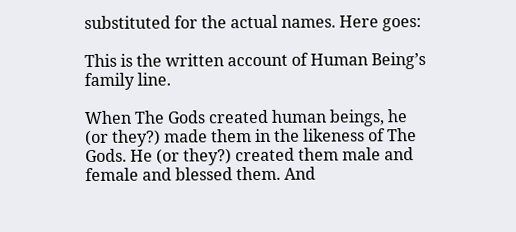substituted for the actual names. Here goes:

This is the written account of Human Being’s family line.

When The Gods created human beings, he (or they?) made them in the likeness of The Gods. He (or they?) created them male and female and blessed them. And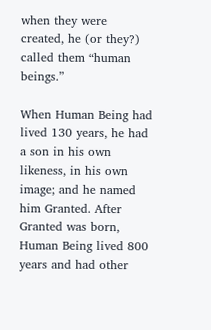when they were created, he (or they?) called them “human beings.”

When Human Being had lived 130 years, he had a son in his own likeness, in his own image; and he named him Granted. After Granted was born, Human Being lived 800 years and had other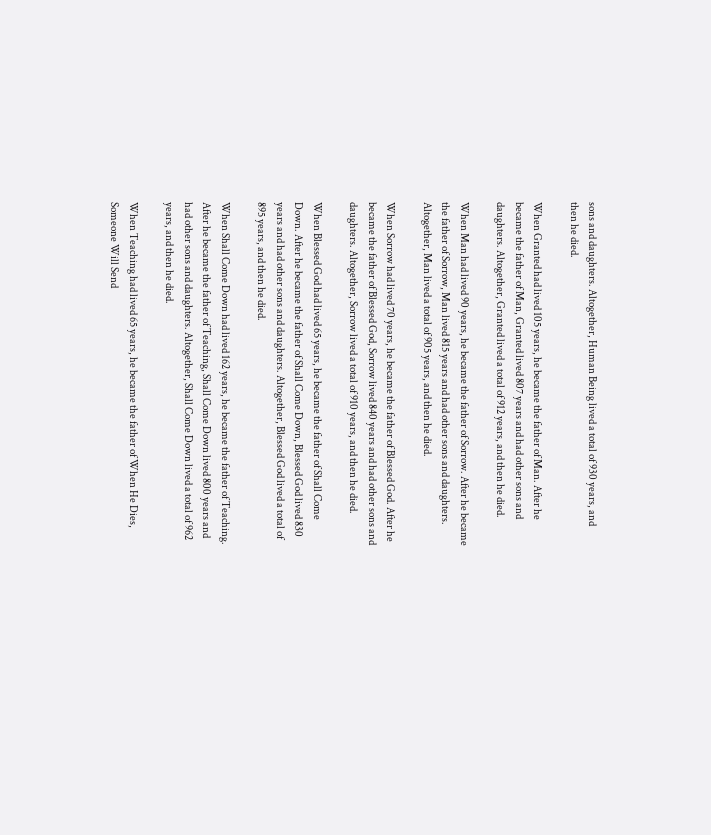sons and daughters. Altogether, Human Being lived a total of 930 years, and then he died.

When Granted had lived 105 years, he became the father of Man. After he became the father of Man, Granted lived 807 years and had other sons and daughters. Altogether, Granted lived a total of 912 years, and then he died.

When Man had lived 90 years, he became the father of Sorrow. After he became the father of Sorrow, Man lived 815 years and had other sons and daughters. Altogether, Man lived a total of 905 years, and then he died.

When Sorrow had lived 70 years, he became the father of Blessed God. After he became the father of Blessed God, Sorrow lived 840 years and had other sons and daughters. Altogether, Sorrow lived a total of 910 years, and then he died.

When Blessed God had lived 65 years, he became the father of Shall Come Down. After he became the father of Shall Come Down, Blessed God lived 830 years and had other sons and daughters. Altogether, Blessed God lived a total of 895 years, and then he died.

When Shall Come Down had lived 162 years, he became the father of Teaching. After he became the father of Teaching, Shall Come Down lived 800 years and had other sons and daughters. Altogether, Shall Come Down lived a total of 962 years, and then he died.

When Teaching had lived 65 years, he became the father of When He Dies, Someone Will Send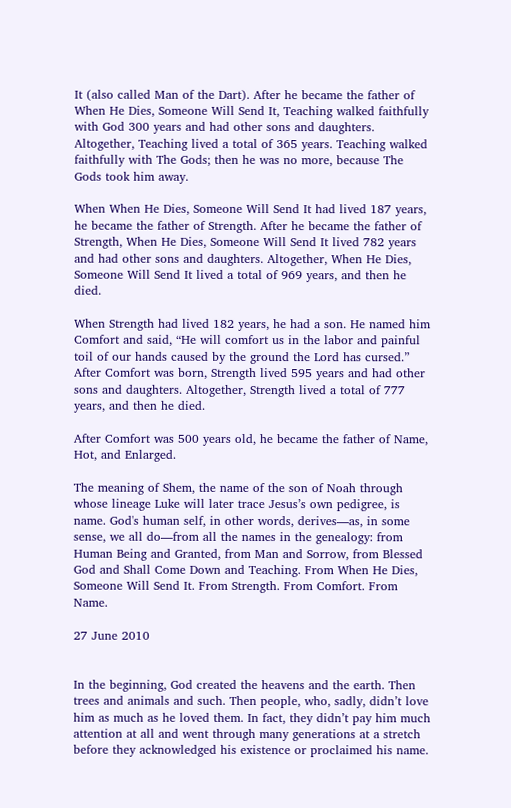It (also called Man of the Dart). After he became the father of When He Dies, Someone Will Send It, Teaching walked faithfully with God 300 years and had other sons and daughters. Altogether, Teaching lived a total of 365 years. Teaching walked faithfully with The Gods; then he was no more, because The Gods took him away.

When When He Dies, Someone Will Send It had lived 187 years, he became the father of Strength. After he became the father of Strength, When He Dies, Someone Will Send It lived 782 years and had other sons and daughters. Altogether, When He Dies, Someone Will Send It lived a total of 969 years, and then he died.

When Strength had lived 182 years, he had a son. He named him Comfort and said, “He will comfort us in the labor and painful toil of our hands caused by the ground the Lord has cursed.” After Comfort was born, Strength lived 595 years and had other sons and daughters. Altogether, Strength lived a total of 777 years, and then he died.

After Comfort was 500 years old, he became the father of Name, Hot, and Enlarged.

The meaning of Shem, the name of the son of Noah through whose lineage Luke will later trace Jesus’s own pedigree, is name. God's human self, in other words, derives—as, in some sense, we all do—from all the names in the genealogy: from Human Being and Granted, from Man and Sorrow, from Blessed God and Shall Come Down and Teaching. From When He Dies, Someone Will Send It. From Strength. From Comfort. From Name.

27 June 2010


In the beginning, God created the heavens and the earth. Then trees and animals and such. Then people, who, sadly, didn’t love him as much as he loved them. In fact, they didn’t pay him much attention at all and went through many generations at a stretch before they acknowledged his existence or proclaimed his name.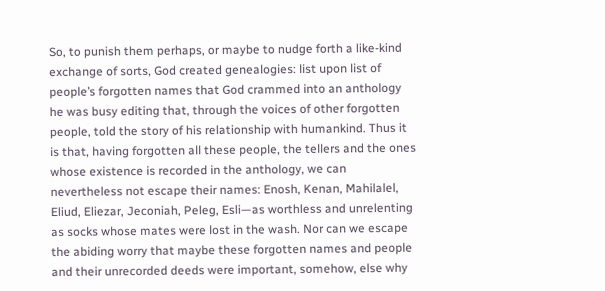So, to punish them perhaps, or maybe to nudge forth a like-kind exchange of sorts, God created genealogies: list upon list of people’s forgotten names that God crammed into an anthology he was busy editing that, through the voices of other forgotten people, told the story of his relationship with humankind. Thus it is that, having forgotten all these people, the tellers and the ones whose existence is recorded in the anthology, we can nevertheless not escape their names: Enosh, Kenan, Mahilalel, Eliud, Eliezar, Jeconiah, Peleg, Esli—as worthless and unrelenting as socks whose mates were lost in the wash. Nor can we escape the abiding worry that maybe these forgotten names and people and their unrecorded deeds were important, somehow, else why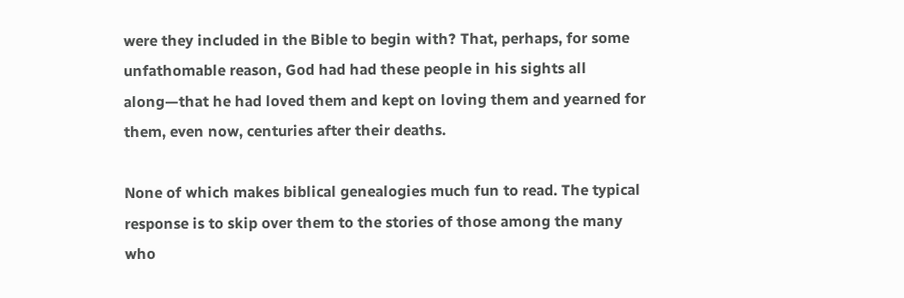were they included in the Bible to begin with? That, perhaps, for some unfathomable reason, God had had these people in his sights all along—that he had loved them and kept on loving them and yearned for them, even now, centuries after their deaths.

None of which makes biblical genealogies much fun to read. The typical response is to skip over them to the stories of those among the many who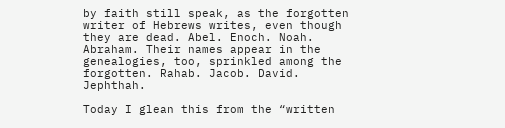by faith still speak, as the forgotten writer of Hebrews writes, even though they are dead. Abel. Enoch. Noah. Abraham. Their names appear in the genealogies, too, sprinkled among the forgotten. Rahab. Jacob. David. Jephthah.

Today I glean this from the “written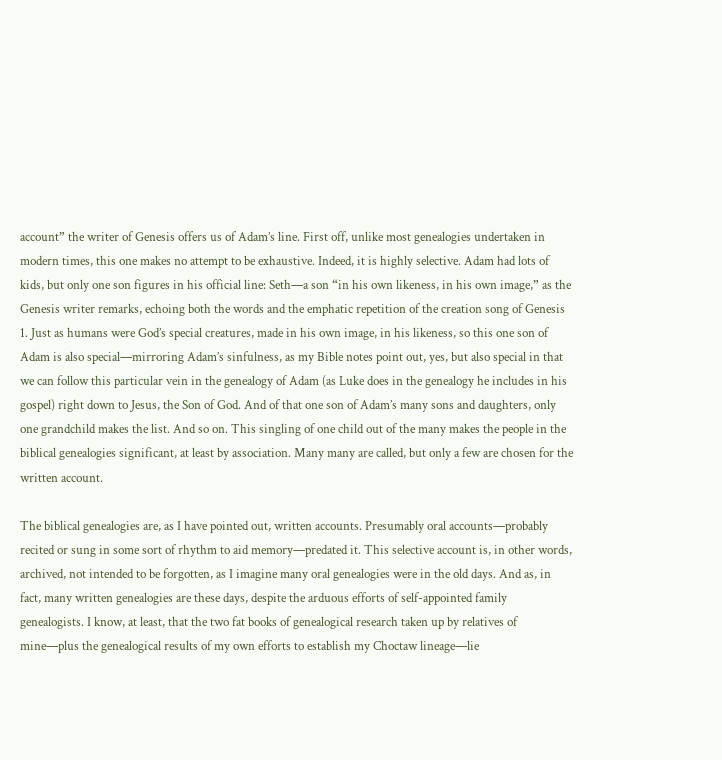account” the writer of Genesis offers us of Adam’s line. First off, unlike most genealogies undertaken in modern times, this one makes no attempt to be exhaustive. Indeed, it is highly selective. Adam had lots of kids, but only one son figures in his official line: Seth—a son “in his own likeness, in his own image,” as the Genesis writer remarks, echoing both the words and the emphatic repetition of the creation song of Genesis 1. Just as humans were God’s special creatures, made in his own image, in his likeness, so this one son of Adam is also special—mirroring Adam’s sinfulness, as my Bible notes point out, yes, but also special in that we can follow this particular vein in the genealogy of Adam (as Luke does in the genealogy he includes in his gospel) right down to Jesus, the Son of God. And of that one son of Adam’s many sons and daughters, only one grandchild makes the list. And so on. This singling of one child out of the many makes the people in the biblical genealogies significant, at least by association. Many many are called, but only a few are chosen for the written account.

The biblical genealogies are, as I have pointed out, written accounts. Presumably oral accounts—probably recited or sung in some sort of rhythm to aid memory—predated it. This selective account is, in other words, archived, not intended to be forgotten, as I imagine many oral genealogies were in the old days. And as, in fact, many written genealogies are these days, despite the arduous efforts of self-appointed family genealogists. I know, at least, that the two fat books of genealogical research taken up by relatives of mine—plus the genealogical results of my own efforts to establish my Choctaw lineage—lie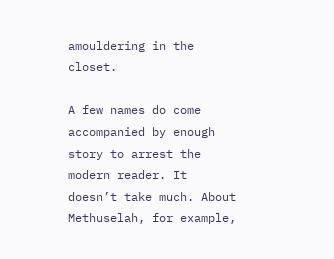amouldering in the closet.

A few names do come accompanied by enough story to arrest the modern reader. It doesn’t take much. About Methuselah, for example,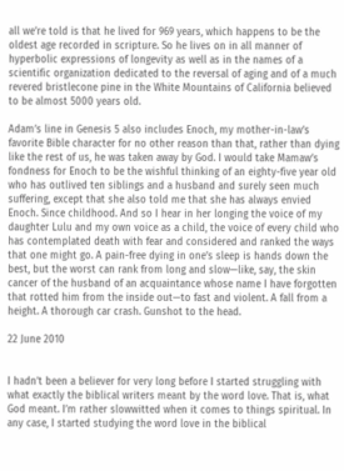all we’re told is that he lived for 969 years, which happens to be the oldest age recorded in scripture. So he lives on in all manner of hyperbolic expressions of longevity as well as in the names of a scientific organization dedicated to the reversal of aging and of a much revered bristlecone pine in the White Mountains of California believed to be almost 5000 years old.

Adam’s line in Genesis 5 also includes Enoch, my mother-in-law’s favorite Bible character for no other reason than that, rather than dying like the rest of us, he was taken away by God. I would take Mamaw’s fondness for Enoch to be the wishful thinking of an eighty-five year old who has outlived ten siblings and a husband and surely seen much suffering, except that she also told me that she has always envied Enoch. Since childhood. And so I hear in her longing the voice of my daughter Lulu and my own voice as a child, the voice of every child who has contemplated death with fear and considered and ranked the ways that one might go. A pain-free dying in one’s sleep is hands down the best, but the worst can rank from long and slow—like, say, the skin cancer of the husband of an acquaintance whose name I have forgotten that rotted him from the inside out—to fast and violent. A fall from a height. A thorough car crash. Gunshot to the head.

22 June 2010


I hadn’t been a believer for very long before I started struggling with what exactly the biblical writers meant by the word love. That is, what God meant. I’m rather slowwitted when it comes to things spiritual. In any case, I started studying the word love in the biblical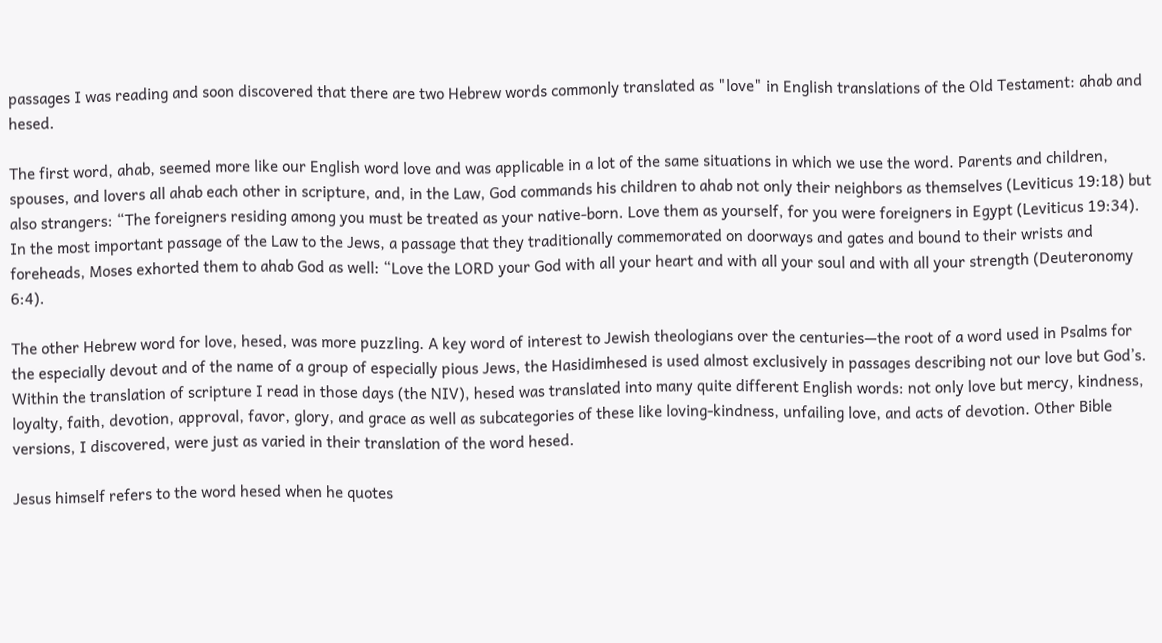passages I was reading and soon discovered that there are two Hebrew words commonly translated as "love" in English translations of the Old Testament: ahab and hesed.

The first word, ahab, seemed more like our English word love and was applicable in a lot of the same situations in which we use the word. Parents and children, spouses, and lovers all ahab each other in scripture, and, in the Law, God commands his children to ahab not only their neighbors as themselves (Leviticus 19:18) but also strangers: “The foreigners residing among you must be treated as your native-born. Love them as yourself, for you were foreigners in Egypt (Leviticus 19:34). In the most important passage of the Law to the Jews, a passage that they traditionally commemorated on doorways and gates and bound to their wrists and foreheads, Moses exhorted them to ahab God as well: “Love the LORD your God with all your heart and with all your soul and with all your strength (Deuteronomy 6:4).

The other Hebrew word for love, hesed, was more puzzling. A key word of interest to Jewish theologians over the centuries—the root of a word used in Psalms for the especially devout and of the name of a group of especially pious Jews, the Hasidimhesed is used almost exclusively in passages describing not our love but God’s. Within the translation of scripture I read in those days (the NIV), hesed was translated into many quite different English words: not only love but mercy, kindness, loyalty, faith, devotion, approval, favor, glory, and grace as well as subcategories of these like loving-kindness, unfailing love, and acts of devotion. Other Bible versions, I discovered, were just as varied in their translation of the word hesed.

Jesus himself refers to the word hesed when he quotes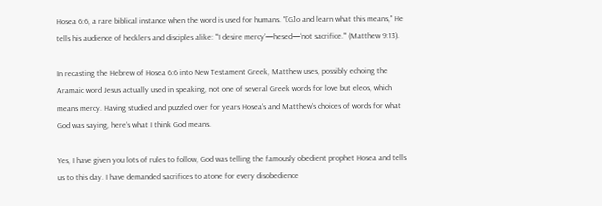Hosea 6:6, a rare biblical instance when the word is used for humans. "[G]o and learn what this means," He tells his audience of hecklers and disciples alike: "‘I desire mercy’—hesed—‘not sacrifice.’" (Matthew 9:13).

In recasting the Hebrew of Hosea 6:6 into New Testament Greek, Matthew uses, possibly echoing the Aramaic word Jesus actually used in speaking, not one of several Greek words for love but eleos, which means mercy. Having studied and puzzled over for years Hosea’s and Matthew’s choices of words for what God was saying, here’s what I think God means.

Yes, I have given you lots of rules to follow, God was telling the famously obedient prophet Hosea and tells us to this day. I have demanded sacrifices to atone for every disobedience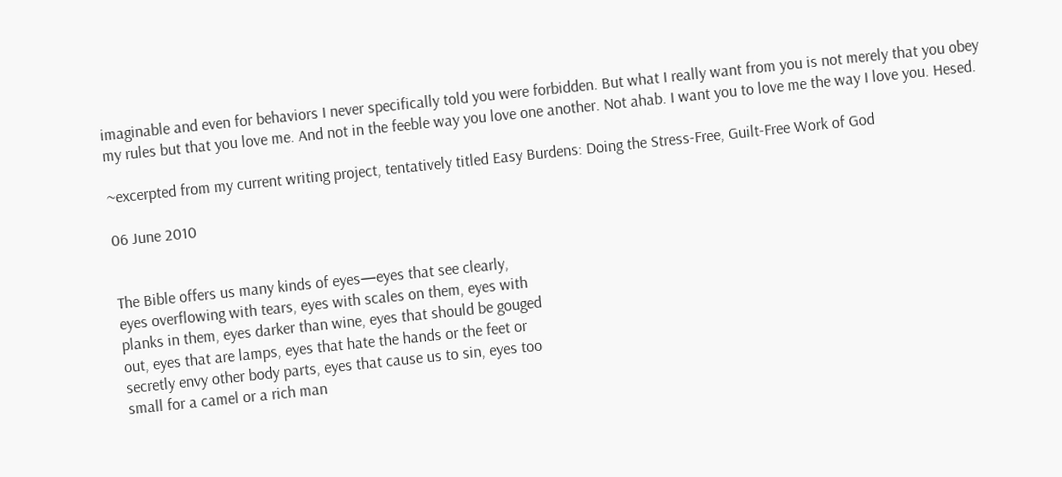imaginable and even for behaviors I never specifically told you were forbidden. But what I really want from you is not merely that you obey my rules but that you love me. And not in the feeble way you love one another. Not ahab. I want you to love me the way I love you. Hesed.

~excerpted from my current writing project, tentatively titled Easy Burdens: Doing the Stress-Free, Guilt-Free Work of God

06 June 2010


The Bible offers us many kinds of eyes—eyes that see clearly,
eyes overflowing with tears, eyes with scales on them, eyes with
planks in them, eyes darker than wine, eyes that should be gouged
out, eyes that are lamps, eyes that hate the hands or the feet or
secretly envy other body parts, eyes that cause us to sin, eyes too
small for a camel or a rich man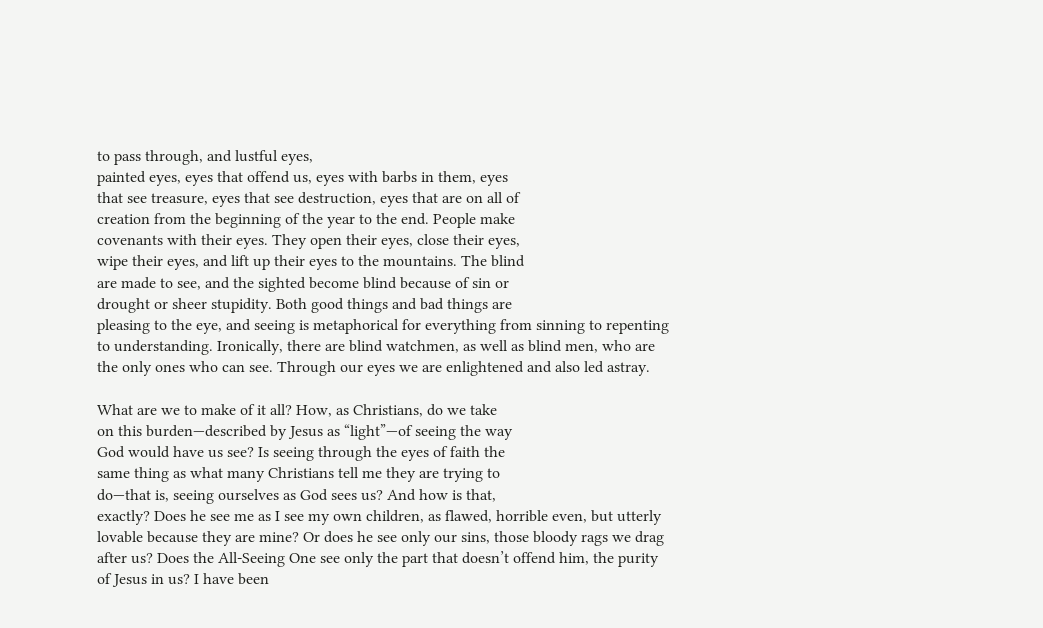to pass through, and lustful eyes,
painted eyes, eyes that offend us, eyes with barbs in them, eyes
that see treasure, eyes that see destruction, eyes that are on all of
creation from the beginning of the year to the end. People make
covenants with their eyes. They open their eyes, close their eyes,
wipe their eyes, and lift up their eyes to the mountains. The blind
are made to see, and the sighted become blind because of sin or
drought or sheer stupidity. Both good things and bad things are
pleasing to the eye, and seeing is metaphorical for everything from sinning to repenting to understanding. Ironically, there are blind watchmen, as well as blind men, who are the only ones who can see. Through our eyes we are enlightened and also led astray.

What are we to make of it all? How, as Christians, do we take
on this burden—described by Jesus as “light”—of seeing the way
God would have us see? Is seeing through the eyes of faith the
same thing as what many Christians tell me they are trying to
do—that is, seeing ourselves as God sees us? And how is that,
exactly? Does he see me as I see my own children, as flawed, horrible even, but utterly lovable because they are mine? Or does he see only our sins, those bloody rags we drag after us? Does the All-Seeing One see only the part that doesn’t offend him, the purity of Jesus in us? I have been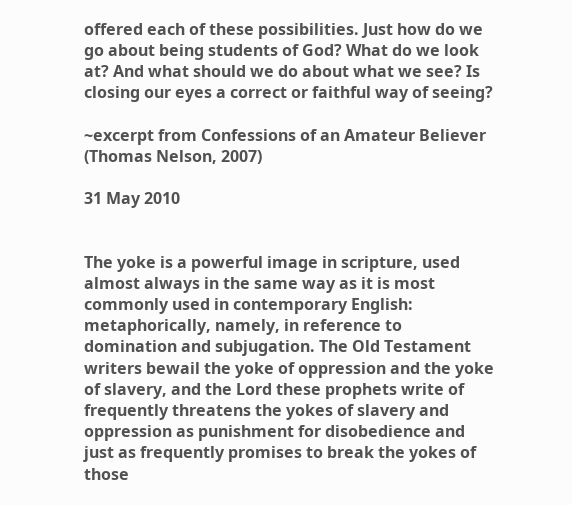offered each of these possibilities. Just how do we go about being students of God? What do we look at? And what should we do about what we see? Is closing our eyes a correct or faithful way of seeing?

~excerpt from Confessions of an Amateur Believer (Thomas Nelson, 2007)

31 May 2010


The yoke is a powerful image in scripture, used almost always in the same way as it is most commonly used in contemporary English: metaphorically, namely, in reference to domination and subjugation. The Old Testament writers bewail the yoke of oppression and the yoke of slavery, and the Lord these prophets write of frequently threatens the yokes of slavery and oppression as punishment for disobedience and just as frequently promises to break the yokes of those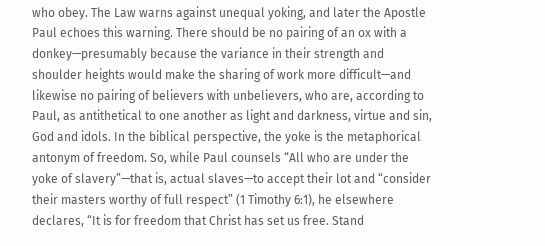who obey. The Law warns against unequal yoking, and later the Apostle Paul echoes this warning. There should be no pairing of an ox with a donkey—presumably because the variance in their strength and shoulder heights would make the sharing of work more difficult—and likewise no pairing of believers with unbelievers, who are, according to Paul, as antithetical to one another as light and darkness, virtue and sin, God and idols. In the biblical perspective, the yoke is the metaphorical antonym of freedom. So, while Paul counsels “All who are under the yoke of slavery”—that is, actual slaves—to accept their lot and “consider their masters worthy of full respect” (1 Timothy 6:1), he elsewhere declares, “It is for freedom that Christ has set us free. Stand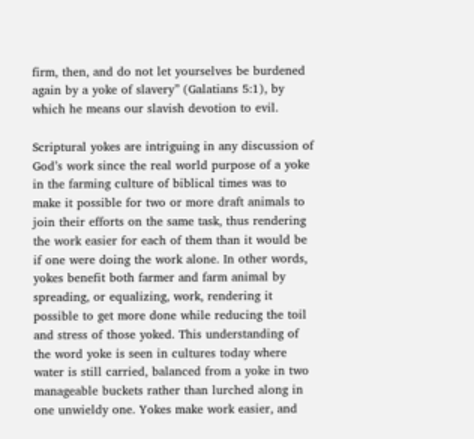firm, then, and do not let yourselves be burdened again by a yoke of slavery” (Galatians 5:1), by which he means our slavish devotion to evil.

Scriptural yokes are intriguing in any discussion of God’s work since the real world purpose of a yoke in the farming culture of biblical times was to make it possible for two or more draft animals to join their efforts on the same task, thus rendering the work easier for each of them than it would be if one were doing the work alone. In other words, yokes benefit both farmer and farm animal by spreading, or equalizing, work, rendering it possible to get more done while reducing the toil and stress of those yoked. This understanding of the word yoke is seen in cultures today where water is still carried, balanced from a yoke in two manageable buckets rather than lurched along in one unwieldy one. Yokes make work easier, and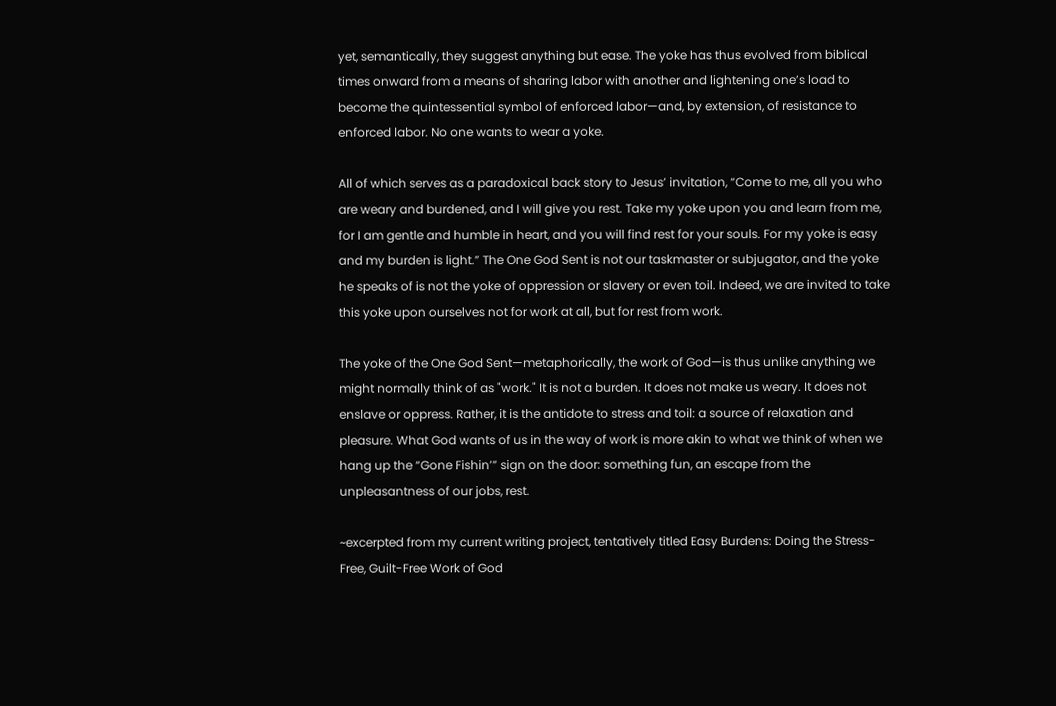yet, semantically, they suggest anything but ease. The yoke has thus evolved from biblical times onward from a means of sharing labor with another and lightening one’s load to become the quintessential symbol of enforced labor—and, by extension, of resistance to enforced labor. No one wants to wear a yoke.

All of which serves as a paradoxical back story to Jesus’ invitation, “Come to me, all you who are weary and burdened, and I will give you rest. Take my yoke upon you and learn from me, for I am gentle and humble in heart, and you will find rest for your souls. For my yoke is easy and my burden is light.” The One God Sent is not our taskmaster or subjugator, and the yoke he speaks of is not the yoke of oppression or slavery or even toil. Indeed, we are invited to take this yoke upon ourselves not for work at all, but for rest from work.

The yoke of the One God Sent—metaphorically, the work of God—is thus unlike anything we might normally think of as "work." It is not a burden. It does not make us weary. It does not enslave or oppress. Rather, it is the antidote to stress and toil: a source of relaxation and pleasure. What God wants of us in the way of work is more akin to what we think of when we hang up the “Gone Fishin’” sign on the door: something fun, an escape from the unpleasantness of our jobs, rest.

~excerpted from my current writing project, tentatively titled Easy Burdens: Doing the Stress-Free, Guilt-Free Work of God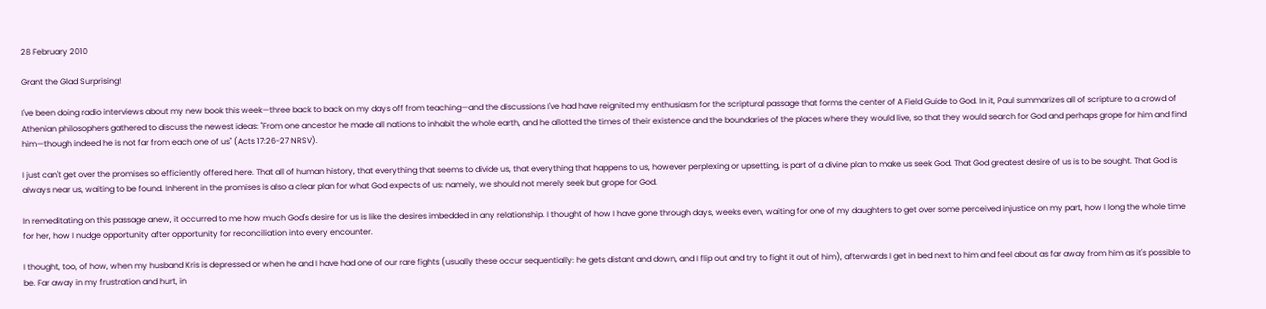28 February 2010

Grant the Glad Surprising!

I've been doing radio interviews about my new book this week—three back to back on my days off from teaching—and the discussions I've had have reignited my enthusiasm for the scriptural passage that forms the center of A Field Guide to God. In it, Paul summarizes all of scripture to a crowd of Athenian philosophers gathered to discuss the newest ideas: "From one ancestor he made all nations to inhabit the whole earth, and he allotted the times of their existence and the boundaries of the places where they would live, so that they would search for God and perhaps grope for him and find him—though indeed he is not far from each one of us" (Acts 17:26-27 NRSV).

I just can't get over the promises so efficiently offered here. That all of human history, that everything that seems to divide us, that everything that happens to us, however perplexing or upsetting, is part of a divine plan to make us seek God. That God greatest desire of us is to be sought. That God is always near us, waiting to be found. Inherent in the promises is also a clear plan for what God expects of us: namely, we should not merely seek but grope for God.

In remeditating on this passage anew, it occurred to me how much God's desire for us is like the desires imbedded in any relationship. I thought of how I have gone through days, weeks even, waiting for one of my daughters to get over some perceived injustice on my part, how I long the whole time for her, how I nudge opportunity after opportunity for reconciliation into every encounter.

I thought, too, of how, when my husband Kris is depressed or when he and I have had one of our rare fights (usually these occur sequentially: he gets distant and down, and I flip out and try to fight it out of him), afterwards I get in bed next to him and feel about as far away from him as it's possible to be. Far away in my frustration and hurt, in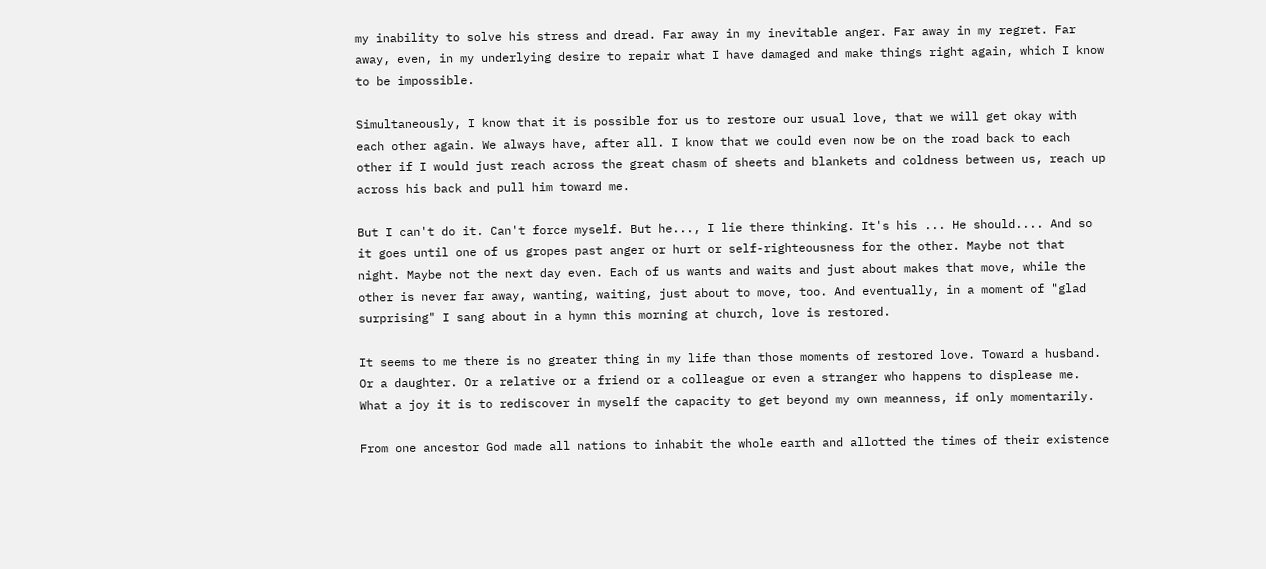my inability to solve his stress and dread. Far away in my inevitable anger. Far away in my regret. Far away, even, in my underlying desire to repair what I have damaged and make things right again, which I know to be impossible.

Simultaneously, I know that it is possible for us to restore our usual love, that we will get okay with each other again. We always have, after all. I know that we could even now be on the road back to each other if I would just reach across the great chasm of sheets and blankets and coldness between us, reach up across his back and pull him toward me.

But I can't do it. Can't force myself. But he..., I lie there thinking. It's his ... He should.... And so it goes until one of us gropes past anger or hurt or self-righteousness for the other. Maybe not that night. Maybe not the next day even. Each of us wants and waits and just about makes that move, while the other is never far away, wanting, waiting, just about to move, too. And eventually, in a moment of "glad surprising" I sang about in a hymn this morning at church, love is restored.

It seems to me there is no greater thing in my life than those moments of restored love. Toward a husband. Or a daughter. Or a relative or a friend or a colleague or even a stranger who happens to displease me. What a joy it is to rediscover in myself the capacity to get beyond my own meanness, if only momentarily.

From one ancestor God made all nations to inhabit the whole earth and allotted the times of their existence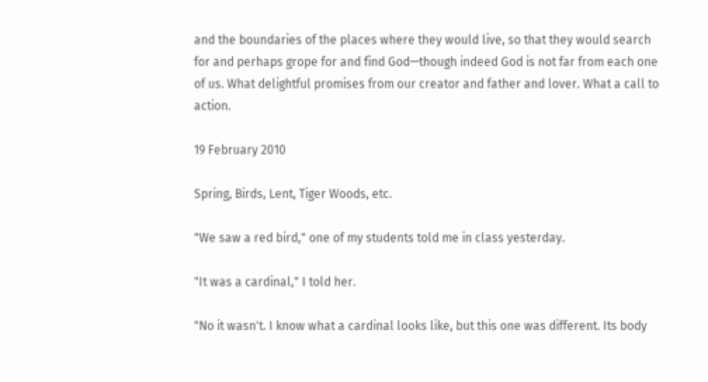and the boundaries of the places where they would live, so that they would search for and perhaps grope for and find God—though indeed God is not far from each one of us. What delightful promises from our creator and father and lover. What a call to action.

19 February 2010

Spring, Birds, Lent, Tiger Woods, etc.

"We saw a red bird," one of my students told me in class yesterday.

"It was a cardinal," I told her.

"No it wasn't. I know what a cardinal looks like, but this one was different. Its body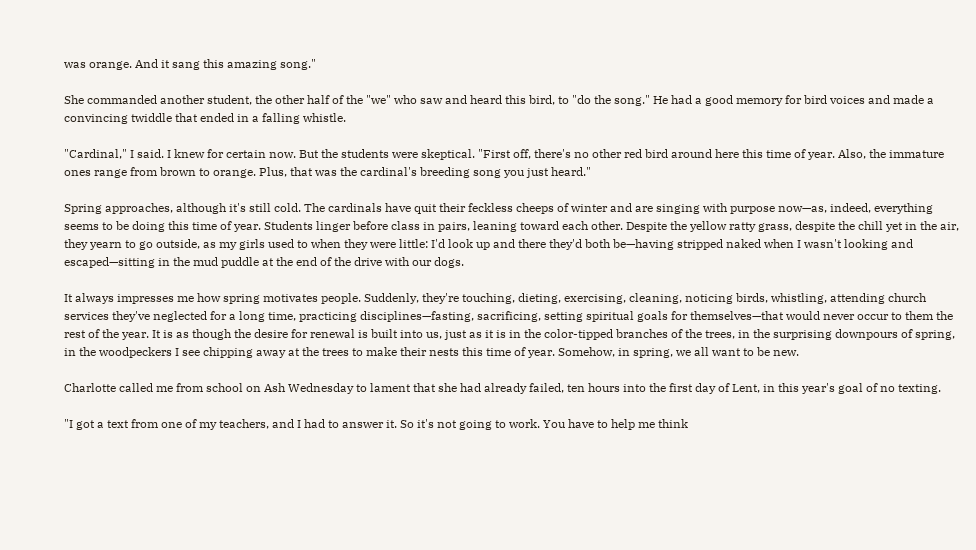was orange. And it sang this amazing song."

She commanded another student, the other half of the "we" who saw and heard this bird, to "do the song." He had a good memory for bird voices and made a convincing twiddle that ended in a falling whistle.

"Cardinal," I said. I knew for certain now. But the students were skeptical. "First off, there's no other red bird around here this time of year. Also, the immature ones range from brown to orange. Plus, that was the cardinal's breeding song you just heard."

Spring approaches, although it's still cold. The cardinals have quit their feckless cheeps of winter and are singing with purpose now—as, indeed, everything seems to be doing this time of year. Students linger before class in pairs, leaning toward each other. Despite the yellow ratty grass, despite the chill yet in the air, they yearn to go outside, as my girls used to when they were little: I'd look up and there they'd both be—having stripped naked when I wasn't looking and escaped—sitting in the mud puddle at the end of the drive with our dogs.

It always impresses me how spring motivates people. Suddenly, they're touching, dieting, exercising, cleaning, noticing birds, whistling, attending church services they've neglected for a long time, practicing disciplines—fasting, sacrificing, setting spiritual goals for themselves—that would never occur to them the rest of the year. It is as though the desire for renewal is built into us, just as it is in the color-tipped branches of the trees, in the surprising downpours of spring, in the woodpeckers I see chipping away at the trees to make their nests this time of year. Somehow, in spring, we all want to be new.

Charlotte called me from school on Ash Wednesday to lament that she had already failed, ten hours into the first day of Lent, in this year's goal of no texting.

"I got a text from one of my teachers, and I had to answer it. So it's not going to work. You have to help me think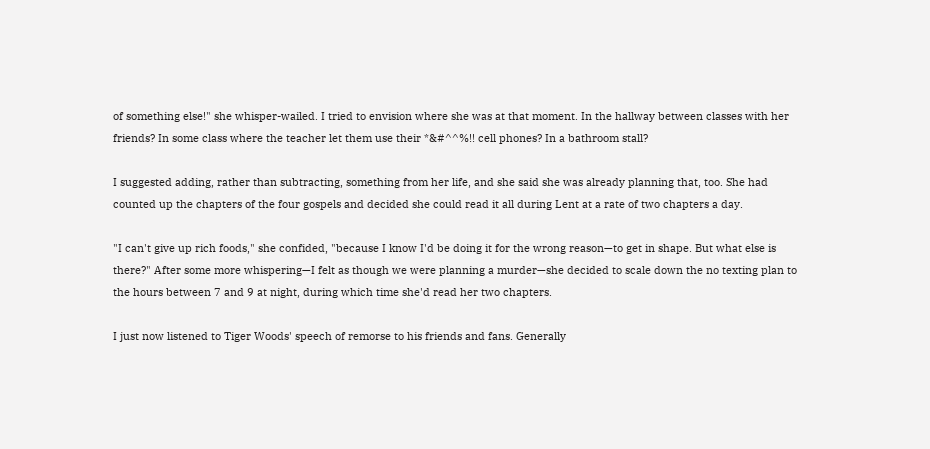of something else!" she whisper-wailed. I tried to envision where she was at that moment. In the hallway between classes with her friends? In some class where the teacher let them use their *&#^^%!! cell phones? In a bathroom stall?

I suggested adding, rather than subtracting, something from her life, and she said she was already planning that, too. She had counted up the chapters of the four gospels and decided she could read it all during Lent at a rate of two chapters a day.

"I can't give up rich foods," she confided, "because I know I'd be doing it for the wrong reason—to get in shape. But what else is there?" After some more whispering—I felt as though we were planning a murder—she decided to scale down the no texting plan to the hours between 7 and 9 at night, during which time she'd read her two chapters.

I just now listened to Tiger Woods' speech of remorse to his friends and fans. Generally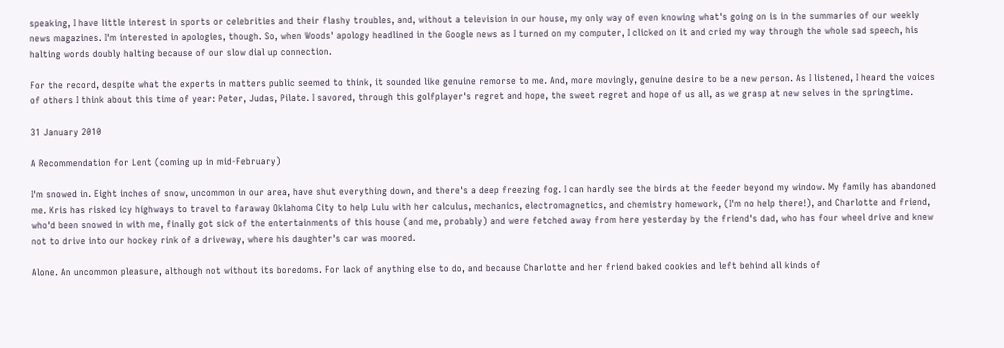speaking, I have little interest in sports or celebrities and their flashy troubles, and, without a television in our house, my only way of even knowing what's going on is in the summaries of our weekly news magazines. I'm interested in apologies, though. So, when Woods' apology headlined in the Google news as I turned on my computer, I clicked on it and cried my way through the whole sad speech, his halting words doubly halting because of our slow dial up connection.

For the record, despite what the experts in matters public seemed to think, it sounded like genuine remorse to me. And, more movingly, genuine desire to be a new person. As I listened, I heard the voices of others I think about this time of year: Peter, Judas, Pilate. I savored, through this golfplayer's regret and hope, the sweet regret and hope of us all, as we grasp at new selves in the springtime.

31 January 2010

A Recommendation for Lent (coming up in mid-February)

I'm snowed in. Eight inches of snow, uncommon in our area, have shut everything down, and there's a deep freezing fog. I can hardly see the birds at the feeder beyond my window. My family has abandoned me. Kris has risked icy highways to travel to faraway Oklahoma City to help Lulu with her calculus, mechanics, electromagnetics, and chemistry homework, (I'm no help there!), and Charlotte and friend, who'd been snowed in with me, finally got sick of the entertainments of this house (and me, probably) and were fetched away from here yesterday by the friend's dad, who has four wheel drive and knew not to drive into our hockey rink of a driveway, where his daughter's car was moored.

Alone. An uncommon pleasure, although not without its boredoms. For lack of anything else to do, and because Charlotte and her friend baked cookies and left behind all kinds of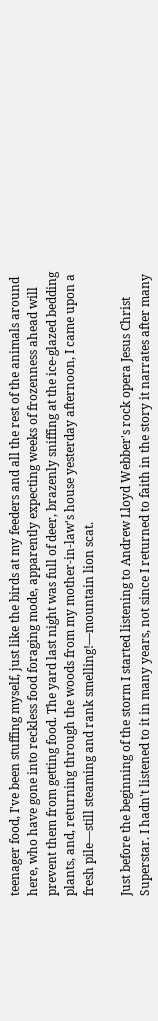teenager food, I've been stuffing myself, just like the birds at my feeders and all the rest of the animals around here, who have gone into reckless food foraging mode, apparently expecting weeks of frozenness ahead will prevent them from getting food. The yard last night was full of deer, brazenly sniffing at the ice-glazed bedding plants, and, returning through the woods from my mother-in-law's house yesterday afternoon, I came upon a fresh pile—still steaming and rank smelling!—mountain lion scat.

Just before the beginning of the storm I started listening to Andrew Lloyd Webber's rock opera Jesus Christ Superstar. I hadn't listened to it in many years, not since I returned to faith in the story it narrates after many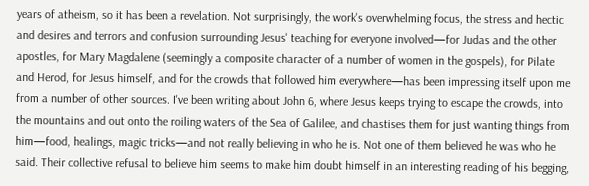years of atheism, so it has been a revelation. Not surprisingly, the work's overwhelming focus, the stress and hectic and desires and terrors and confusion surrounding Jesus' teaching for everyone involved—for Judas and the other apostles, for Mary Magdalene (seemingly a composite character of a number of women in the gospels), for Pilate and Herod, for Jesus himself, and for the crowds that followed him everywhere—has been impressing itself upon me from a number of other sources. I've been writing about John 6, where Jesus keeps trying to escape the crowds, into the mountains and out onto the roiling waters of the Sea of Galilee, and chastises them for just wanting things from him—food, healings, magic tricks—and not really believing in who he is. Not one of them believed he was who he said. Their collective refusal to believe him seems to make him doubt himself in an interesting reading of his begging,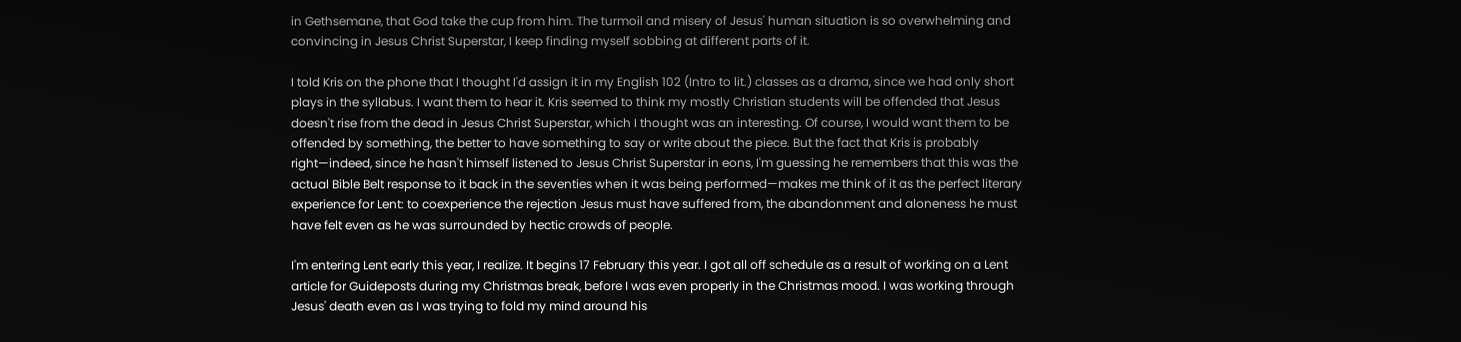in Gethsemane, that God take the cup from him. The turmoil and misery of Jesus' human situation is so overwhelming and convincing in Jesus Christ Superstar, I keep finding myself sobbing at different parts of it.

I told Kris on the phone that I thought I'd assign it in my English 102 (Intro to lit.) classes as a drama, since we had only short plays in the syllabus. I want them to hear it. Kris seemed to think my mostly Christian students will be offended that Jesus doesn't rise from the dead in Jesus Christ Superstar, which I thought was an interesting. Of course, I would want them to be offended by something, the better to have something to say or write about the piece. But the fact that Kris is probably right—indeed, since he hasn't himself listened to Jesus Christ Superstar in eons, I'm guessing he remembers that this was the actual Bible Belt response to it back in the seventies when it was being performed—makes me think of it as the perfect literary experience for Lent: to coexperience the rejection Jesus must have suffered from, the abandonment and aloneness he must have felt even as he was surrounded by hectic crowds of people.

I'm entering Lent early this year, I realize. It begins 17 February this year. I got all off schedule as a result of working on a Lent article for Guideposts during my Christmas break, before I was even properly in the Christmas mood. I was working through Jesus' death even as I was trying to fold my mind around his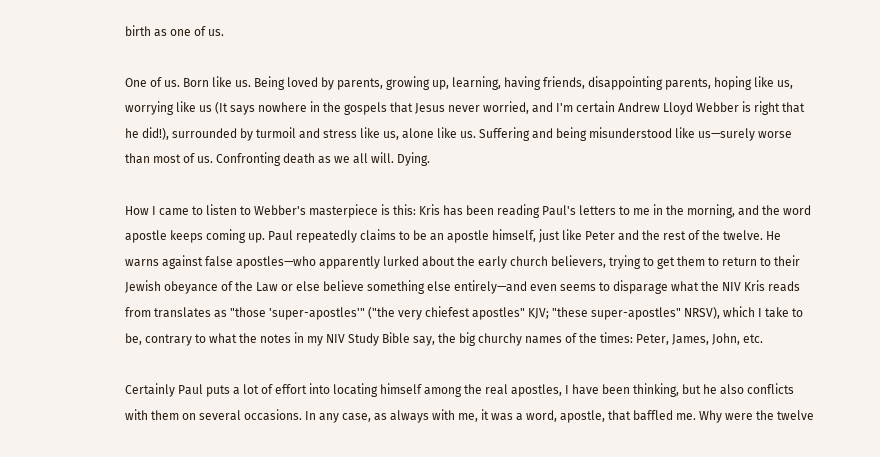birth as one of us.

One of us. Born like us. Being loved by parents, growing up, learning, having friends, disappointing parents, hoping like us, worrying like us (It says nowhere in the gospels that Jesus never worried, and I'm certain Andrew Lloyd Webber is right that he did!), surrounded by turmoil and stress like us, alone like us. Suffering and being misunderstood like us—surely worse than most of us. Confronting death as we all will. Dying.

How I came to listen to Webber's masterpiece is this: Kris has been reading Paul's letters to me in the morning, and the word apostle keeps coming up. Paul repeatedly claims to be an apostle himself, just like Peter and the rest of the twelve. He warns against false apostles—who apparently lurked about the early church believers, trying to get them to return to their Jewish obeyance of the Law or else believe something else entirely—and even seems to disparage what the NIV Kris reads from translates as "those 'super-apostles'" ("the very chiefest apostles" KJV; "these super-apostles" NRSV), which I take to be, contrary to what the notes in my NIV Study Bible say, the big churchy names of the times: Peter, James, John, etc.

Certainly Paul puts a lot of effort into locating himself among the real apostles, I have been thinking, but he also conflicts with them on several occasions. In any case, as always with me, it was a word, apostle, that baffled me. Why were the twelve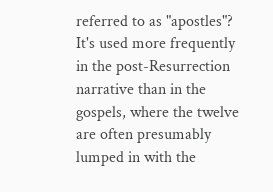referred to as "apostles"? It's used more frequently in the post-Resurrection narrative than in the gospels, where the twelve are often presumably lumped in with the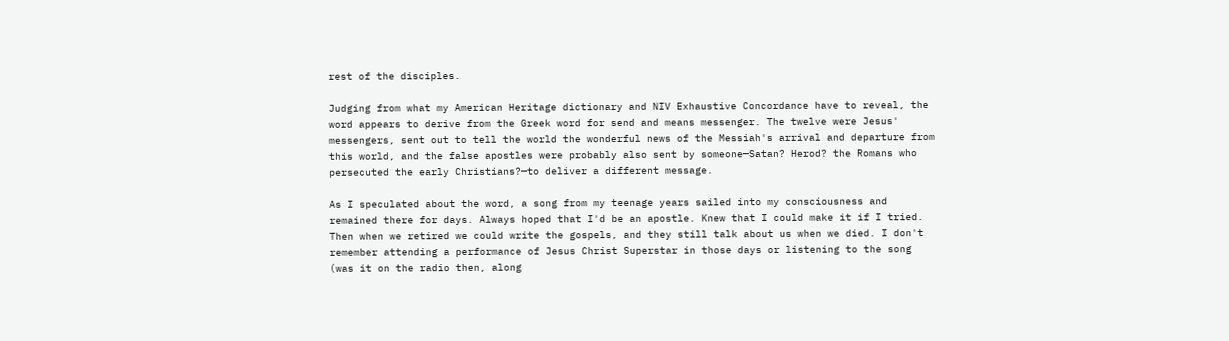rest of the disciples.

Judging from what my American Heritage dictionary and NIV Exhaustive Concordance have to reveal, the word appears to derive from the Greek word for send and means messenger. The twelve were Jesus' messengers, sent out to tell the world the wonderful news of the Messiah's arrival and departure from this world, and the false apostles were probably also sent by someone—Satan? Herod? the Romans who persecuted the early Christians?—to deliver a different message.

As I speculated about the word, a song from my teenage years sailed into my consciousness and remained there for days. Always hoped that I'd be an apostle. Knew that I could make it if I tried. Then when we retired we could write the gospels, and they still talk about us when we died. I don't remember attending a performance of Jesus Christ Superstar in those days or listening to the song (was it on the radio then, along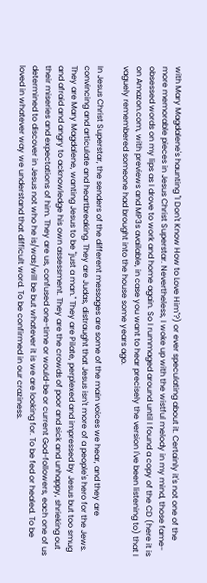with Mary Magdalene's haunting "I Don't Know How to Love Him"?) or ever speculating about it. Certainly it's not one of the more memorable pieces in Jesus Christ Superstar. Nevertheless, I woke up with the wistful melody in my mind, those fame-obsessed words on my lips as I drove to work and home again. So I rummaged around until I found a copy of the CD (here it is on Amazon.com, with previews and MP3s available, in case you want to hear precisely the version I've been listening to) that I vaguely remembered someone had brought into the house some years ago.

In Jesus Christ Superstar, the senders of the different messages are some of the main voices we hear, and they are convincing and articulate and heartbreaking. They are Judas, distraught that Jesus isn't more of a people's hero for the Jews. They are Mary Magdalene, wanting Jesus to be "just a man." They are Pilate, perplexed and impressed by Jesus but too smug and afraid and angry to acknowledge his own assessment. They are the crowds of poor and sick and unhappy, shrieking out their miseries and expectations of him. They are us, confused one-time or would-be or current God-followers, each one of us determined to discover in Jesus not who he is/was/will be but whatever it is we are looking for. To be fed or healed. To be loved in whatever way we understand that difficult word. To be confirmed in our craziness.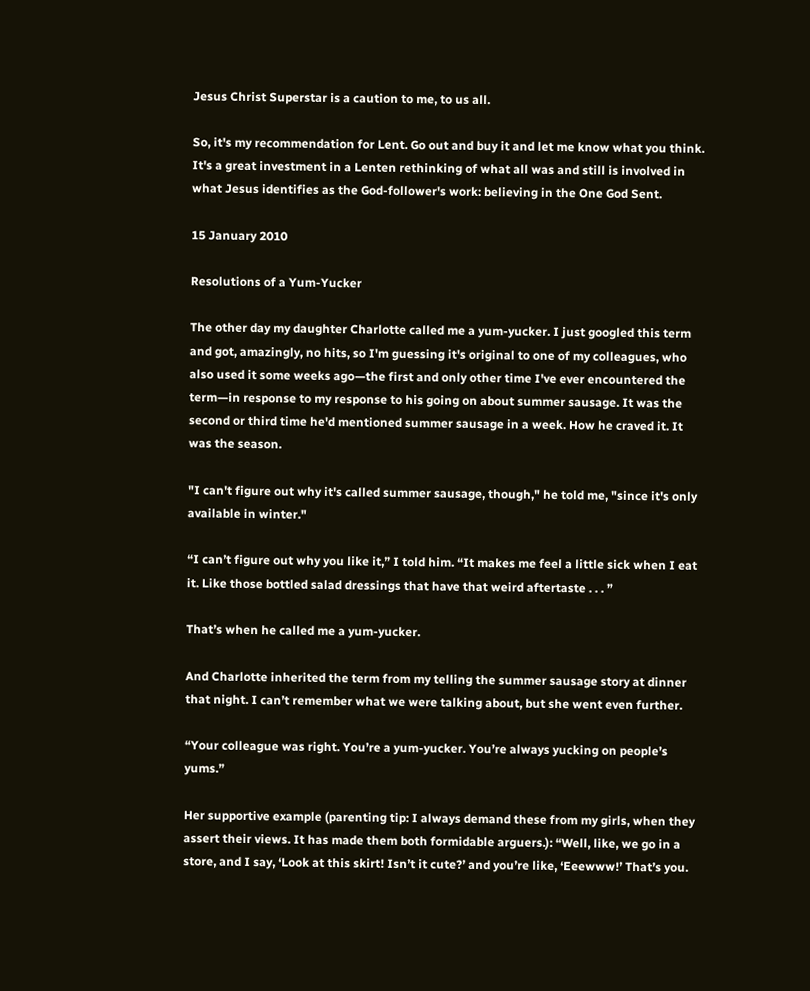Jesus Christ Superstar is a caution to me, to us all.

So, it's my recommendation for Lent. Go out and buy it and let me know what you think. It's a great investment in a Lenten rethinking of what all was and still is involved in what Jesus identifies as the God-follower's work: believing in the One God Sent.

15 January 2010

Resolutions of a Yum-Yucker

The other day my daughter Charlotte called me a yum-yucker. I just googled this term and got, amazingly, no hits, so I'm guessing it's original to one of my colleagues, who also used it some weeks ago—the first and only other time I've ever encountered the term—in response to my response to his going on about summer sausage. It was the second or third time he'd mentioned summer sausage in a week. How he craved it. It was the season.

"I can't figure out why it's called summer sausage, though," he told me, "since it's only available in winter."

“I can’t figure out why you like it,” I told him. “It makes me feel a little sick when I eat it. Like those bottled salad dressings that have that weird aftertaste . . . ”

That’s when he called me a yum-yucker.

And Charlotte inherited the term from my telling the summer sausage story at dinner that night. I can’t remember what we were talking about, but she went even further.

“Your colleague was right. You’re a yum-yucker. You’re always yucking on people’s yums.”

Her supportive example (parenting tip: I always demand these from my girls, when they assert their views. It has made them both formidable arguers.): “Well, like, we go in a store, and I say, ‘Look at this skirt! Isn’t it cute?’ and you’re like, ‘Eeewww!’ That’s you.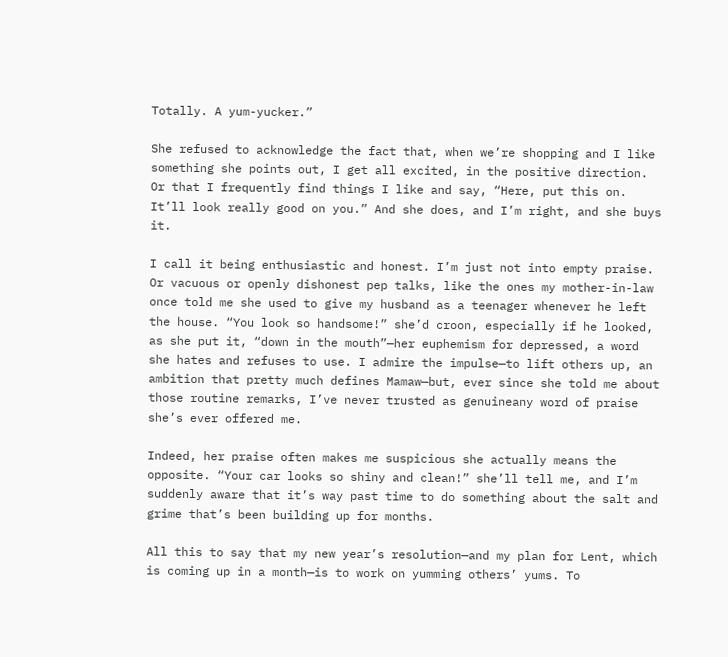Totally. A yum-yucker.”

She refused to acknowledge the fact that, when we’re shopping and I like something she points out, I get all excited, in the positive direction. Or that I frequently find things I like and say, “Here, put this on. It’ll look really good on you.” And she does, and I’m right, and she buys it.

I call it being enthusiastic and honest. I’m just not into empty praise. Or vacuous or openly dishonest pep talks, like the ones my mother-in-law once told me she used to give my husband as a teenager whenever he left the house. “You look so handsome!” she’d croon, especially if he looked, as she put it, “down in the mouth”—her euphemism for depressed, a word she hates and refuses to use. I admire the impulse—to lift others up, an ambition that pretty much defines Mamaw—but, ever since she told me about those routine remarks, I’ve never trusted as genuineany word of praise she’s ever offered me.

Indeed, her praise often makes me suspicious she actually means the opposite. “Your car looks so shiny and clean!” she’ll tell me, and I’m suddenly aware that it’s way past time to do something about the salt and grime that’s been building up for months.

All this to say that my new year’s resolution—and my plan for Lent, which is coming up in a month—is to work on yumming others’ yums. To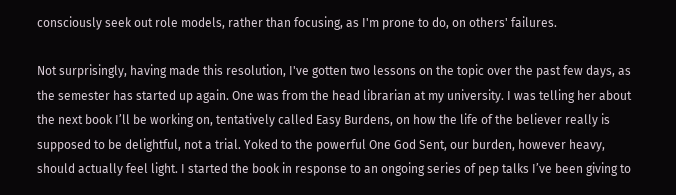consciously seek out role models, rather than focusing, as I'm prone to do, on others' failures.

Not surprisingly, having made this resolution, I've gotten two lessons on the topic over the past few days, as the semester has started up again. One was from the head librarian at my university. I was telling her about the next book I’ll be working on, tentatively called Easy Burdens, on how the life of the believer really is supposed to be delightful, not a trial. Yoked to the powerful One God Sent, our burden, however heavy, should actually feel light. I started the book in response to an ongoing series of pep talks I’ve been giving to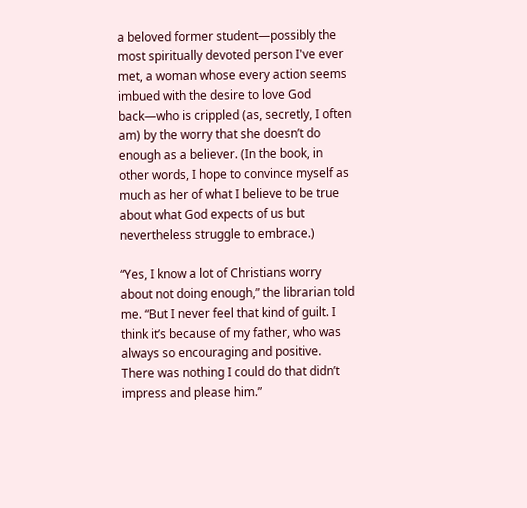a beloved former student—possibly the most spiritually devoted person I've ever met, a woman whose every action seems imbued with the desire to love God back—who is crippled (as, secretly, I often am) by the worry that she doesn’t do enough as a believer. (In the book, in other words, I hope to convince myself as much as her of what I believe to be true about what God expects of us but nevertheless struggle to embrace.)

“Yes, I know a lot of Christians worry about not doing enough,” the librarian told me. “But I never feel that kind of guilt. I think it’s because of my father, who was always so encouraging and positive. There was nothing I could do that didn’t impress and please him.”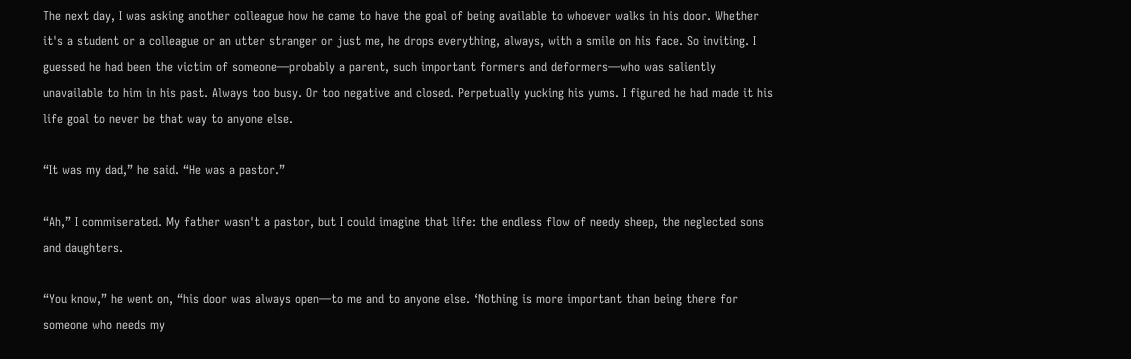The next day, I was asking another colleague how he came to have the goal of being available to whoever walks in his door. Whether it's a student or a colleague or an utter stranger or just me, he drops everything, always, with a smile on his face. So inviting. I guessed he had been the victim of someone—probably a parent, such important formers and deformers—who was saliently unavailable to him in his past. Always too busy. Or too negative and closed. Perpetually yucking his yums. I figured he had made it his life goal to never be that way to anyone else.

“It was my dad,” he said. “He was a pastor.”

“Ah,” I commiserated. My father wasn't a pastor, but I could imagine that life: the endless flow of needy sheep, the neglected sons and daughters.

“You know,” he went on, “his door was always open—to me and to anyone else. ‘Nothing is more important than being there for someone who needs my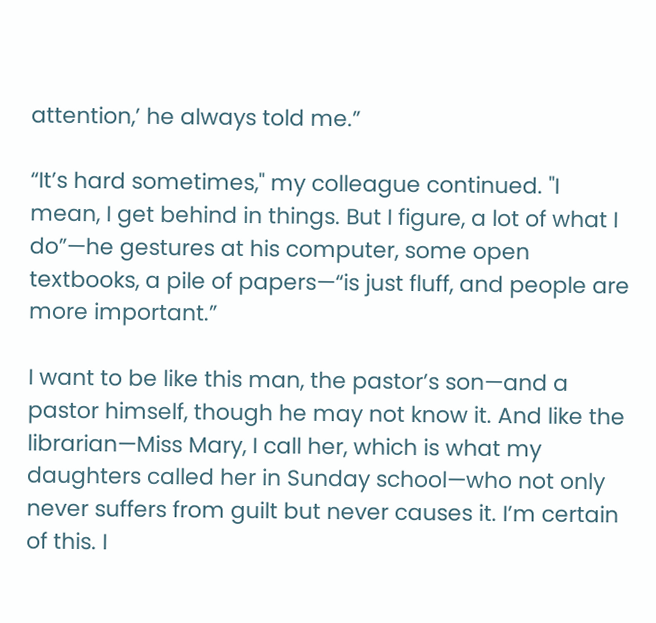attention,’ he always told me.”

“It’s hard sometimes," my colleague continued. "I mean, I get behind in things. But I figure, a lot of what I do”—he gestures at his computer, some open textbooks, a pile of papers—“is just fluff, and people are more important.”

I want to be like this man, the pastor’s son—and a pastor himself, though he may not know it. And like the librarian—Miss Mary, I call her, which is what my daughters called her in Sunday school—who not only never suffers from guilt but never causes it. I’m certain of this. I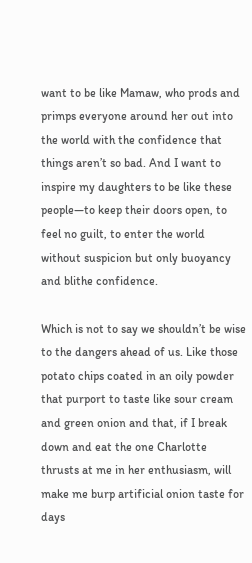want to be like Mamaw, who prods and primps everyone around her out into the world with the confidence that things aren’t so bad. And I want to inspire my daughters to be like these people—to keep their doors open, to feel no guilt, to enter the world without suspicion but only buoyancy and blithe confidence.

Which is not to say we shouldn’t be wise to the dangers ahead of us. Like those potato chips coated in an oily powder that purport to taste like sour cream and green onion and that, if I break down and eat the one Charlotte thrusts at me in her enthusiasm, will make me burp artificial onion taste for days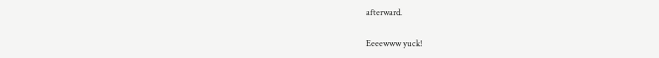afterward.

Eeeewww yuck!